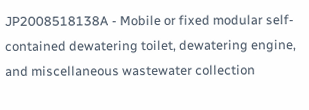JP2008518138A - Mobile or fixed modular self-contained dewatering toilet, dewatering engine, and miscellaneous wastewater collection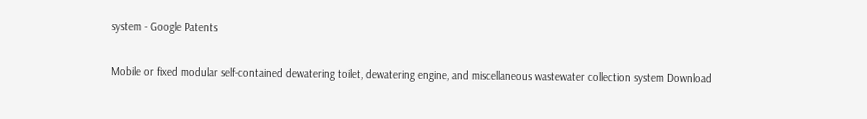system - Google Patents

Mobile or fixed modular self-contained dewatering toilet, dewatering engine, and miscellaneous wastewater collection system Download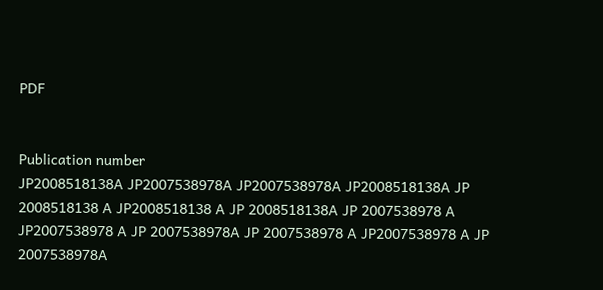PDF


Publication number
JP2008518138A JP2007538978A JP2007538978A JP2008518138A JP 2008518138 A JP2008518138 A JP 2008518138A JP 2007538978 A JP2007538978 A JP 2007538978A JP 2007538978 A JP2007538978 A JP 2007538978A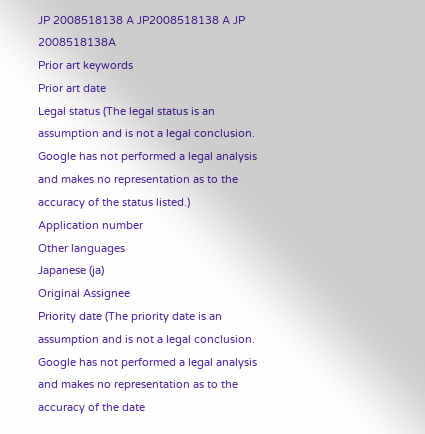JP 2008518138 A JP2008518138 A JP 2008518138A
Prior art keywords
Prior art date
Legal status (The legal status is an assumption and is not a legal conclusion. Google has not performed a legal analysis and makes no representation as to the accuracy of the status listed.)
Application number
Other languages
Japanese (ja)
Original Assignee
Priority date (The priority date is an assumption and is not a legal conclusion. Google has not performed a legal analysis and makes no representation as to the accuracy of the date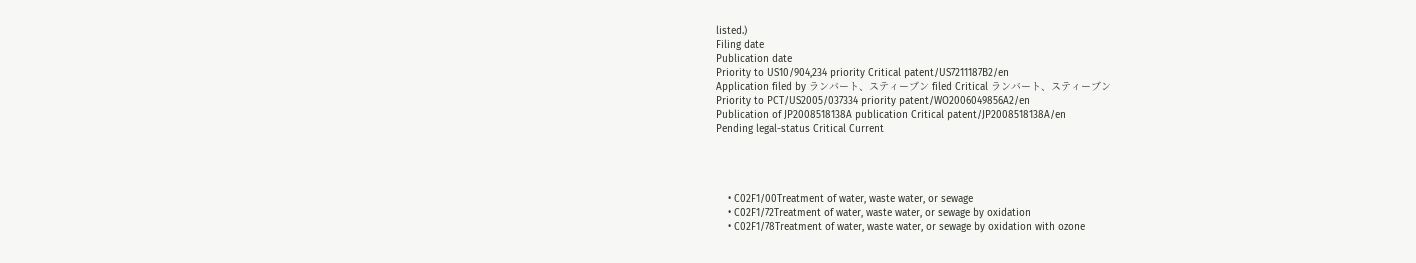listed.)
Filing date
Publication date
Priority to US10/904,234 priority Critical patent/US7211187B2/en
Application filed by ランバート、スティーブン filed Critical ランバート、スティーブン
Priority to PCT/US2005/037334 priority patent/WO2006049856A2/en
Publication of JP2008518138A publication Critical patent/JP2008518138A/en
Pending legal-status Critical Current




    • C02F1/00Treatment of water, waste water, or sewage
    • C02F1/72Treatment of water, waste water, or sewage by oxidation
    • C02F1/78Treatment of water, waste water, or sewage by oxidation with ozone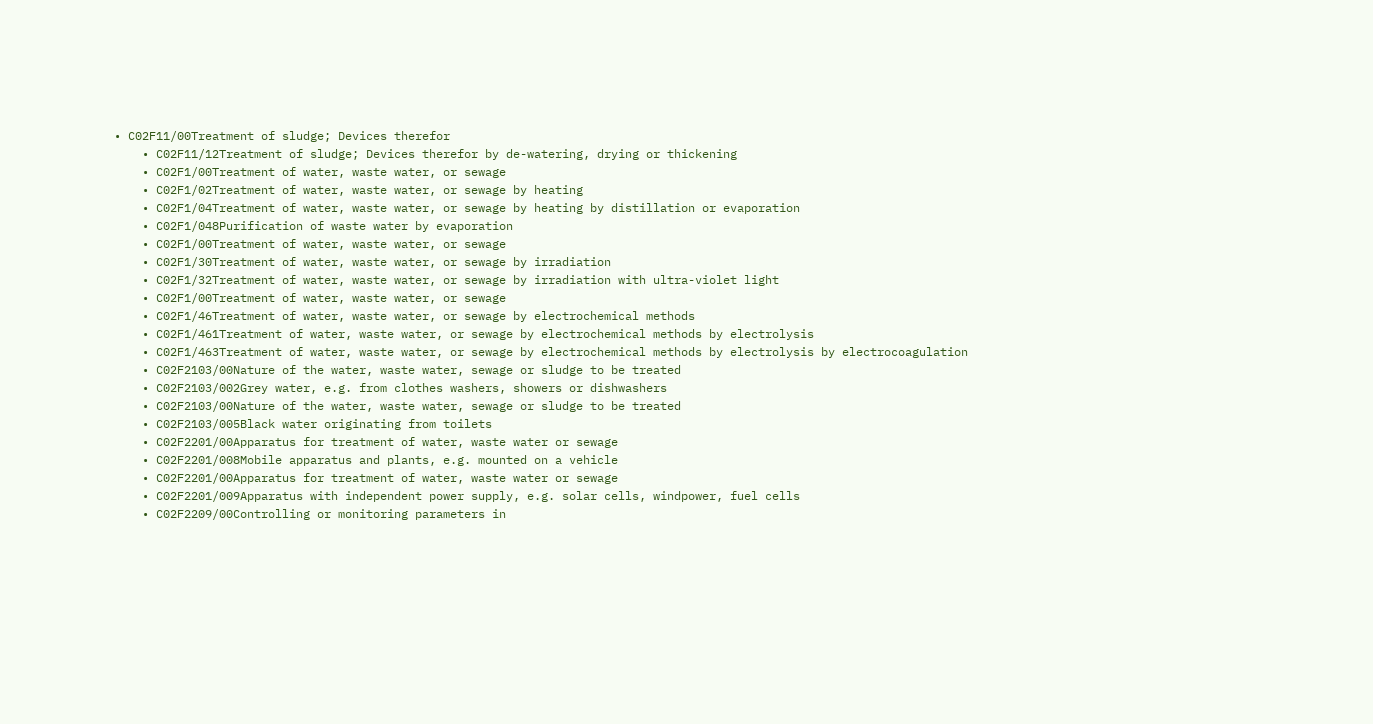• C02F11/00Treatment of sludge; Devices therefor
    • C02F11/12Treatment of sludge; Devices therefor by de-watering, drying or thickening
    • C02F1/00Treatment of water, waste water, or sewage
    • C02F1/02Treatment of water, waste water, or sewage by heating
    • C02F1/04Treatment of water, waste water, or sewage by heating by distillation or evaporation
    • C02F1/048Purification of waste water by evaporation
    • C02F1/00Treatment of water, waste water, or sewage
    • C02F1/30Treatment of water, waste water, or sewage by irradiation
    • C02F1/32Treatment of water, waste water, or sewage by irradiation with ultra-violet light
    • C02F1/00Treatment of water, waste water, or sewage
    • C02F1/46Treatment of water, waste water, or sewage by electrochemical methods
    • C02F1/461Treatment of water, waste water, or sewage by electrochemical methods by electrolysis
    • C02F1/463Treatment of water, waste water, or sewage by electrochemical methods by electrolysis by electrocoagulation
    • C02F2103/00Nature of the water, waste water, sewage or sludge to be treated
    • C02F2103/002Grey water, e.g. from clothes washers, showers or dishwashers
    • C02F2103/00Nature of the water, waste water, sewage or sludge to be treated
    • C02F2103/005Black water originating from toilets
    • C02F2201/00Apparatus for treatment of water, waste water or sewage
    • C02F2201/008Mobile apparatus and plants, e.g. mounted on a vehicle
    • C02F2201/00Apparatus for treatment of water, waste water or sewage
    • C02F2201/009Apparatus with independent power supply, e.g. solar cells, windpower, fuel cells
    • C02F2209/00Controlling or monitoring parameters in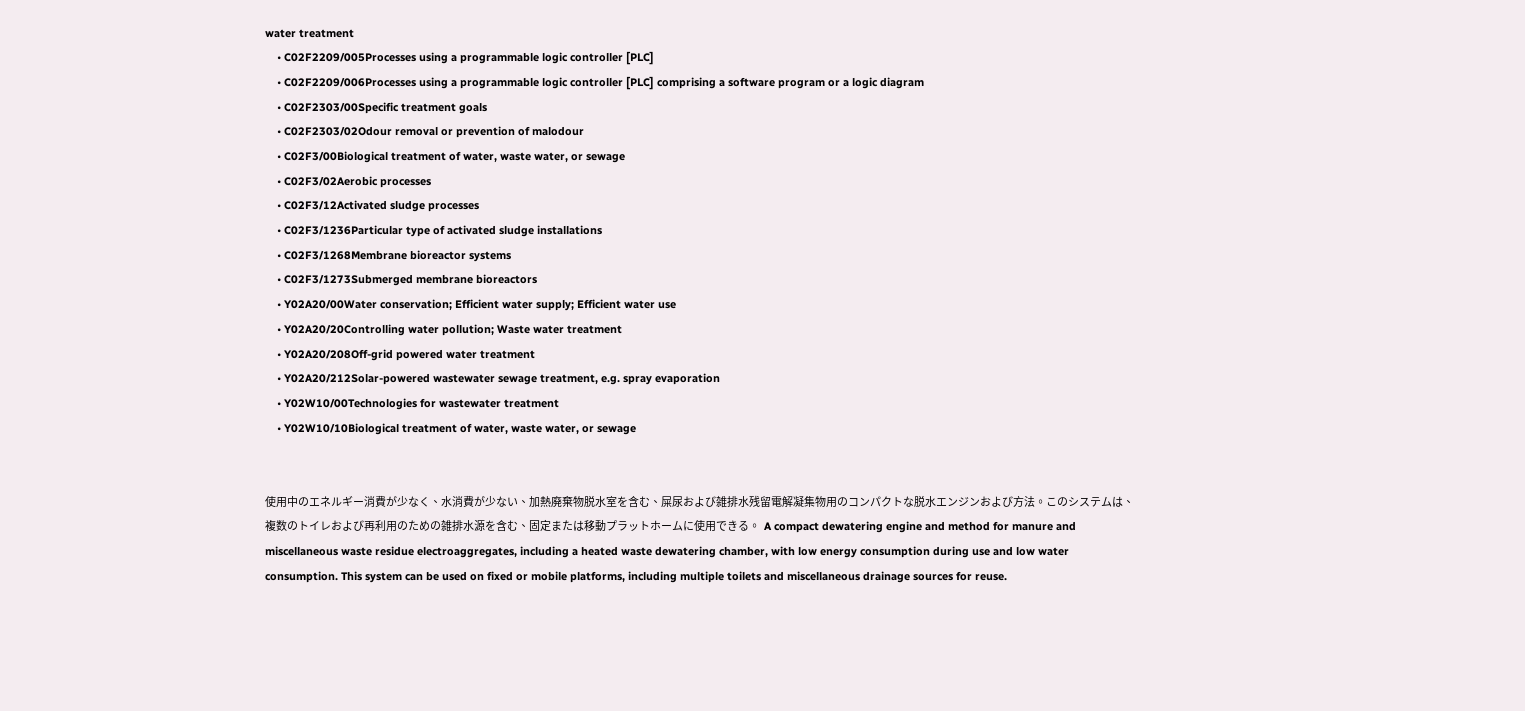water treatment
    • C02F2209/005Processes using a programmable logic controller [PLC]
    • C02F2209/006Processes using a programmable logic controller [PLC] comprising a software program or a logic diagram
    • C02F2303/00Specific treatment goals
    • C02F2303/02Odour removal or prevention of malodour
    • C02F3/00Biological treatment of water, waste water, or sewage
    • C02F3/02Aerobic processes
    • C02F3/12Activated sludge processes
    • C02F3/1236Particular type of activated sludge installations
    • C02F3/1268Membrane bioreactor systems
    • C02F3/1273Submerged membrane bioreactors
    • Y02A20/00Water conservation; Efficient water supply; Efficient water use
    • Y02A20/20Controlling water pollution; Waste water treatment
    • Y02A20/208Off-grid powered water treatment
    • Y02A20/212Solar-powered wastewater sewage treatment, e.g. spray evaporation
    • Y02W10/00Technologies for wastewater treatment
    • Y02W10/10Biological treatment of water, waste water, or sewage


使用中のエネルギー消費が少なく、水消費が少ない、加熱廃棄物脱水室を含む、屎尿および雑排水残留電解凝集物用のコンパクトな脱水エンジンおよび方法。このシステムは、複数のトイレおよび再利用のための雑排水源を含む、固定または移動プラットホームに使用できる。  A compact dewatering engine and method for manure and miscellaneous waste residue electroaggregates, including a heated waste dewatering chamber, with low energy consumption during use and low water consumption. This system can be used on fixed or mobile platforms, including multiple toilets and miscellaneous drainage sources for reuse.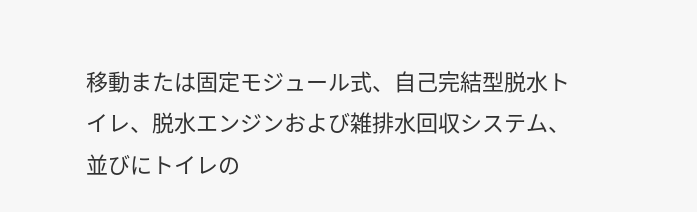移動または固定モジュール式、自己完結型脱水トイレ、脱水エンジンおよび雑排水回収システム、並びにトイレの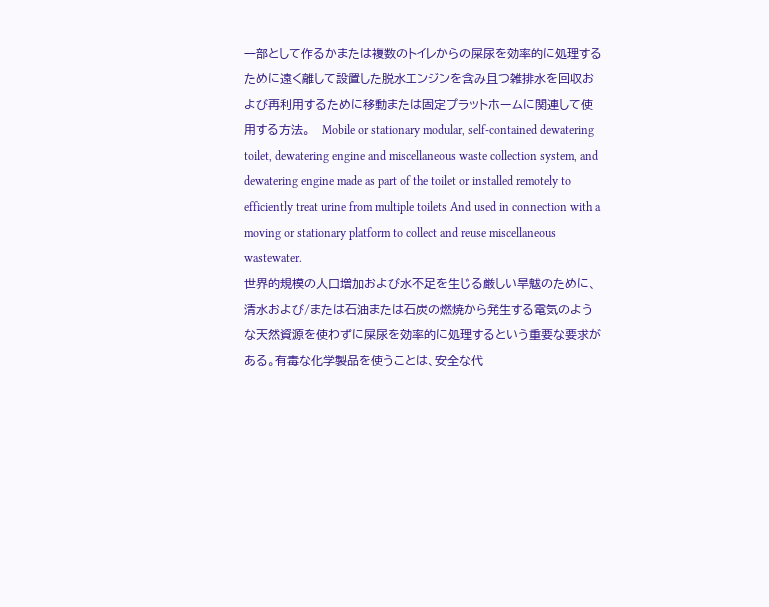一部として作るかまたは複数のトイレからの屎尿を効率的に処理するために遠く離して設置した脱水エンジンを含み且つ雑排水を回収および再利用するために移動または固定プラットホームに関連して使用する方法。   Mobile or stationary modular, self-contained dewatering toilet, dewatering engine and miscellaneous waste collection system, and dewatering engine made as part of the toilet or installed remotely to efficiently treat urine from multiple toilets And used in connection with a moving or stationary platform to collect and reuse miscellaneous wastewater.
世界的規模の人口増加および水不足を生じる厳しい旱魃のために、清水および/または石油または石炭の燃焼から発生する電気のような天然資源を使わずに屎尿を効率的に処理するという重要な要求がある。有毒な化学製品を使うことは、安全な代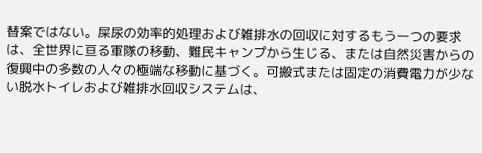替案ではない。屎尿の効率的処理および雑排水の回収に対するもう一つの要求は、全世界に亘る軍隊の移動、難民キャンプから生じる、または自然災害からの復興中の多数の人々の極端な移動に基づく。可搬式または固定の消費電力が少ない脱水トイレおよび雑排水回収システムは、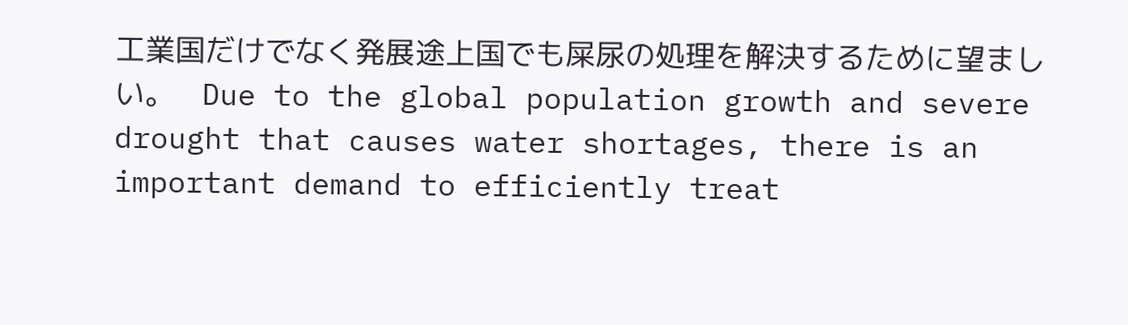工業国だけでなく発展途上国でも屎尿の処理を解決するために望ましい。   Due to the global population growth and severe drought that causes water shortages, there is an important demand to efficiently treat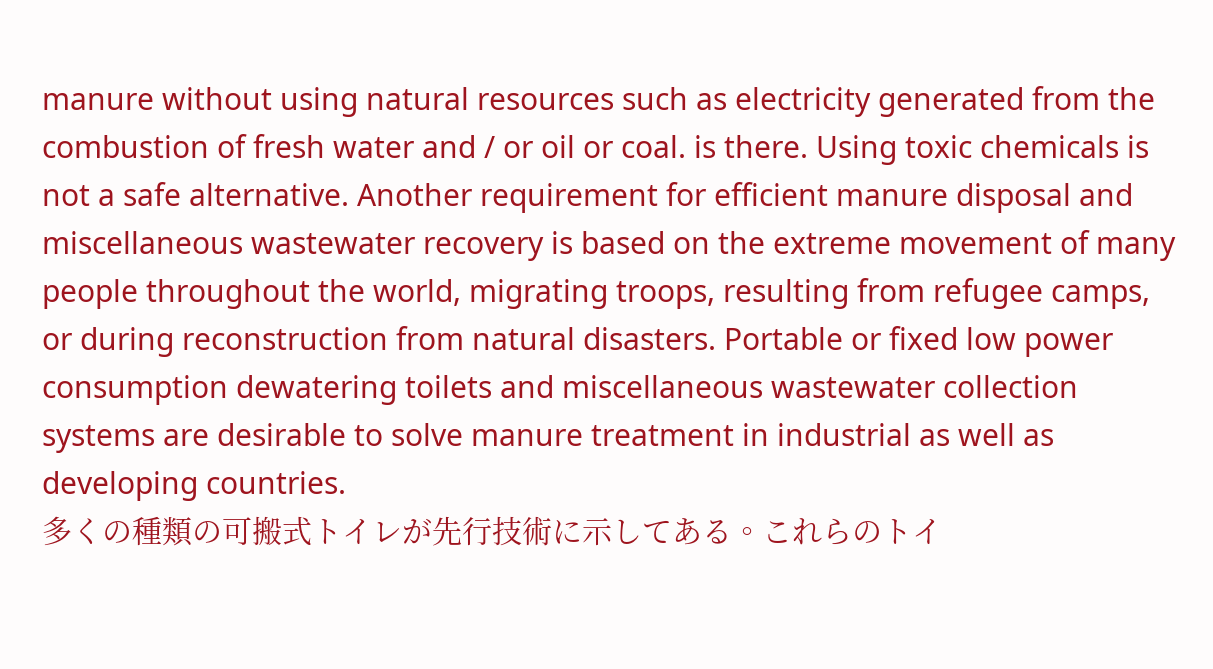manure without using natural resources such as electricity generated from the combustion of fresh water and / or oil or coal. is there. Using toxic chemicals is not a safe alternative. Another requirement for efficient manure disposal and miscellaneous wastewater recovery is based on the extreme movement of many people throughout the world, migrating troops, resulting from refugee camps, or during reconstruction from natural disasters. Portable or fixed low power consumption dewatering toilets and miscellaneous wastewater collection systems are desirable to solve manure treatment in industrial as well as developing countries.
多くの種類の可搬式トイレが先行技術に示してある。これらのトイ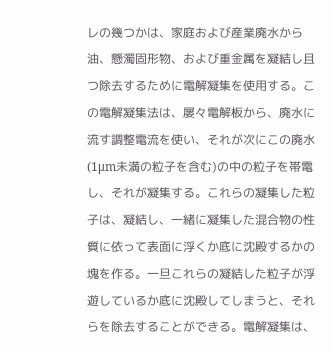レの幾つかは、家庭および産業廃水から油、懸濁固形物、および重金属を凝結し且つ除去するために電解凝集を使用する。この電解凝集法は、屡々電解板から、廃水に流す調整電流を使い、それが次にこの廃水(1μm未満の粒子を含む)の中の粒子を帯電し、それが凝集する。これらの凝集した粒子は、凝結し、一緒に凝集した混合物の性質に依って表面に浮くか底に沈殿するかの塊を作る。一旦これらの凝結した粒子が浮遊しているか底に沈殿してしまうと、それらを除去することができる。電解凝集は、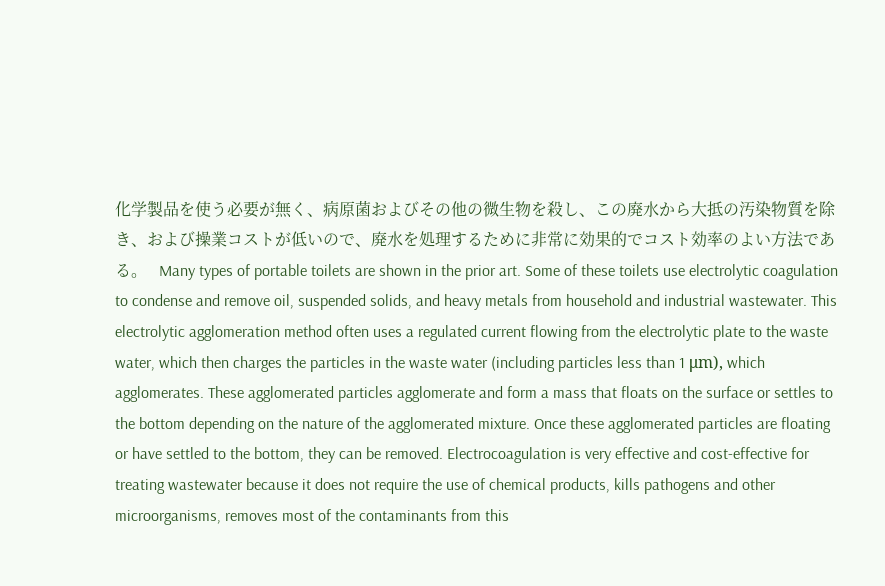化学製品を使う必要が無く、病原菌およびその他の微生物を殺し、この廃水から大抵の汚染物質を除き、および操業コストが低いので、廃水を処理するために非常に効果的でコスト効率のよい方法である。   Many types of portable toilets are shown in the prior art. Some of these toilets use electrolytic coagulation to condense and remove oil, suspended solids, and heavy metals from household and industrial wastewater. This electrolytic agglomeration method often uses a regulated current flowing from the electrolytic plate to the waste water, which then charges the particles in the waste water (including particles less than 1 μm), which agglomerates. These agglomerated particles agglomerate and form a mass that floats on the surface or settles to the bottom depending on the nature of the agglomerated mixture. Once these agglomerated particles are floating or have settled to the bottom, they can be removed. Electrocoagulation is very effective and cost-effective for treating wastewater because it does not require the use of chemical products, kills pathogens and other microorganisms, removes most of the contaminants from this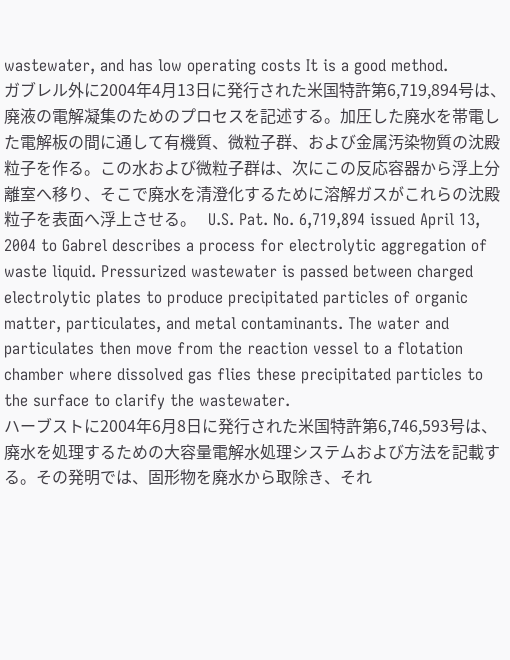wastewater, and has low operating costs It is a good method.
ガブレル外に2004年4月13日に発行された米国特許第6,719,894号は、廃液の電解凝集のためのプロセスを記述する。加圧した廃水を帯電した電解板の間に通して有機質、微粒子群、および金属汚染物質の沈殿粒子を作る。この水および微粒子群は、次にこの反応容器から浮上分離室へ移り、そこで廃水を清澄化するために溶解ガスがこれらの沈殿粒子を表面へ浮上させる。   U.S. Pat. No. 6,719,894 issued April 13, 2004 to Gabrel describes a process for electrolytic aggregation of waste liquid. Pressurized wastewater is passed between charged electrolytic plates to produce precipitated particles of organic matter, particulates, and metal contaminants. The water and particulates then move from the reaction vessel to a flotation chamber where dissolved gas flies these precipitated particles to the surface to clarify the wastewater.
ハーブストに2004年6月8日に発行された米国特許第6,746,593号は、廃水を処理するための大容量電解水処理システムおよび方法を記載する。その発明では、固形物を廃水から取除き、それ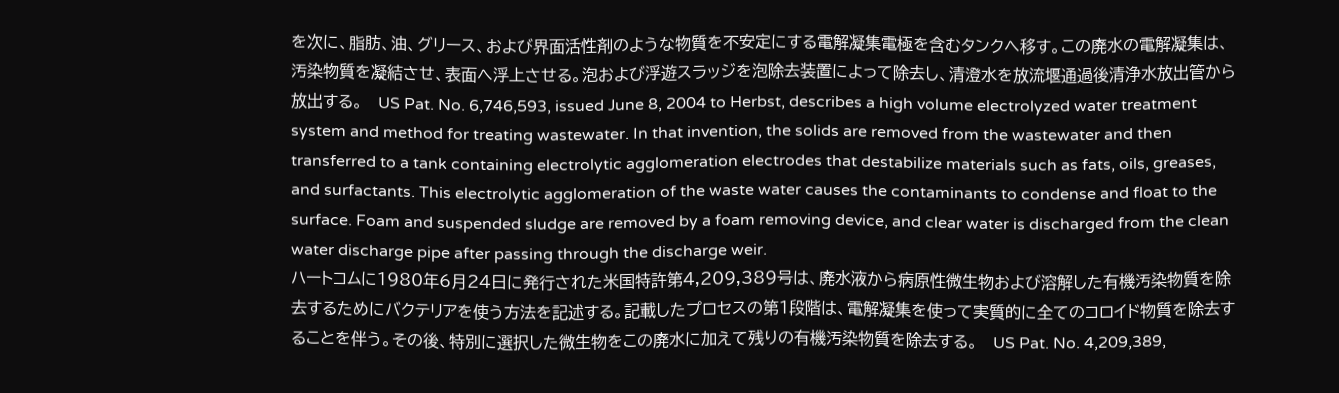を次に、脂肪、油、グリース、および界面活性剤のような物質を不安定にする電解凝集電極を含むタンクへ移す。この廃水の電解凝集は、汚染物質を凝結させ、表面へ浮上させる。泡および浮遊スラッジを泡除去装置によって除去し、清澄水を放流堰通過後清浄水放出管から放出する。   US Pat. No. 6,746,593, issued June 8, 2004 to Herbst, describes a high volume electrolyzed water treatment system and method for treating wastewater. In that invention, the solids are removed from the wastewater and then transferred to a tank containing electrolytic agglomeration electrodes that destabilize materials such as fats, oils, greases, and surfactants. This electrolytic agglomeration of the waste water causes the contaminants to condense and float to the surface. Foam and suspended sludge are removed by a foam removing device, and clear water is discharged from the clean water discharge pipe after passing through the discharge weir.
ハートコムに1980年6月24日に発行された米国特許第4,209,389号は、廃水液から病原性微生物および溶解した有機汚染物質を除去するためにバクテリアを使う方法を記述する。記載したプロセスの第1段階は、電解凝集を使って実質的に全てのコロイド物質を除去することを伴う。その後、特別に選択した微生物をこの廃水に加えて残りの有機汚染物質を除去する。   US Pat. No. 4,209,389,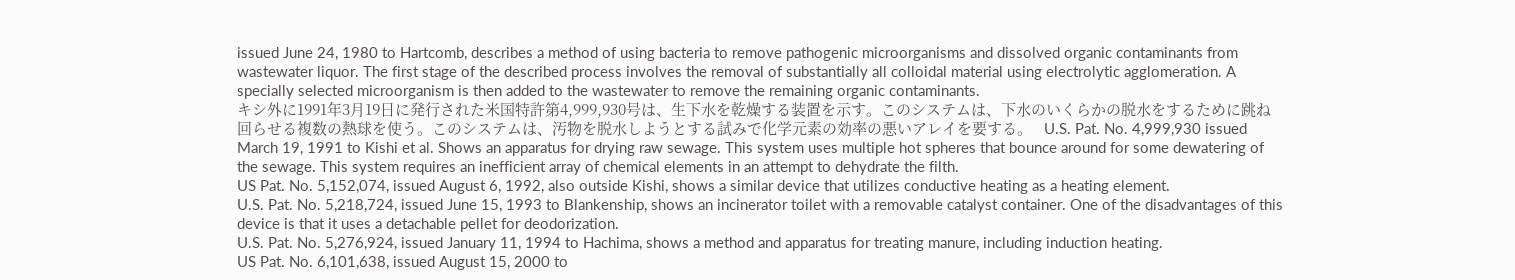issued June 24, 1980 to Hartcomb, describes a method of using bacteria to remove pathogenic microorganisms and dissolved organic contaminants from wastewater liquor. The first stage of the described process involves the removal of substantially all colloidal material using electrolytic agglomeration. A specially selected microorganism is then added to the wastewater to remove the remaining organic contaminants.
キシ外に1991年3月19日に発行された米国特許第4,999,930号は、生下水を乾燥する装置を示す。このシステムは、下水のいくらかの脱水をするために跳ね回らせる複数の熱球を使う。このシステムは、汚物を脱水しようとする試みで化学元素の効率の悪いアレイを要する。   U.S. Pat. No. 4,999,930 issued March 19, 1991 to Kishi et al. Shows an apparatus for drying raw sewage. This system uses multiple hot spheres that bounce around for some dewatering of the sewage. This system requires an inefficient array of chemical elements in an attempt to dehydrate the filth.
US Pat. No. 5,152,074, issued August 6, 1992, also outside Kishi, shows a similar device that utilizes conductive heating as a heating element.
U.S. Pat. No. 5,218,724, issued June 15, 1993 to Blankenship, shows an incinerator toilet with a removable catalyst container. One of the disadvantages of this device is that it uses a detachable pellet for deodorization.
U.S. Pat. No. 5,276,924, issued January 11, 1994 to Hachima, shows a method and apparatus for treating manure, including induction heating.
US Pat. No. 6,101,638, issued August 15, 2000 to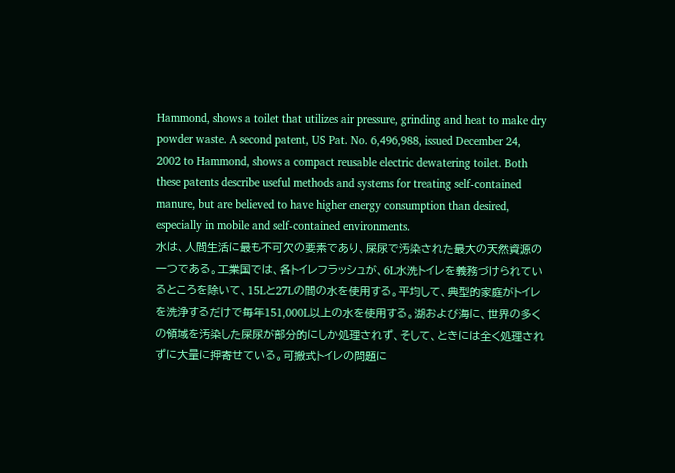Hammond, shows a toilet that utilizes air pressure, grinding and heat to make dry powder waste. A second patent, US Pat. No. 6,496,988, issued December 24, 2002 to Hammond, shows a compact reusable electric dewatering toilet. Both these patents describe useful methods and systems for treating self-contained manure, but are believed to have higher energy consumption than desired, especially in mobile and self-contained environments.
水は、人間生活に最も不可欠の要素であり、屎尿で汚染された最大の天然資源の一つである。工業国では、各トイレフラッシュが、6L水洗トイレを義務づけられているところを除いて、15Lと27Lの間の水を使用する。平均して、典型的家庭がトイレを洗浄するだけで毎年151,000L以上の水を使用する。湖および海に、世界の多くの領域を汚染した屎尿が部分的にしか処理されず、そして、ときには全く処理されずに大量に押寄せている。可搬式トイレの問題に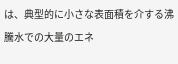は、典型的に小さな表面積を介する沸騰水での大量のエネ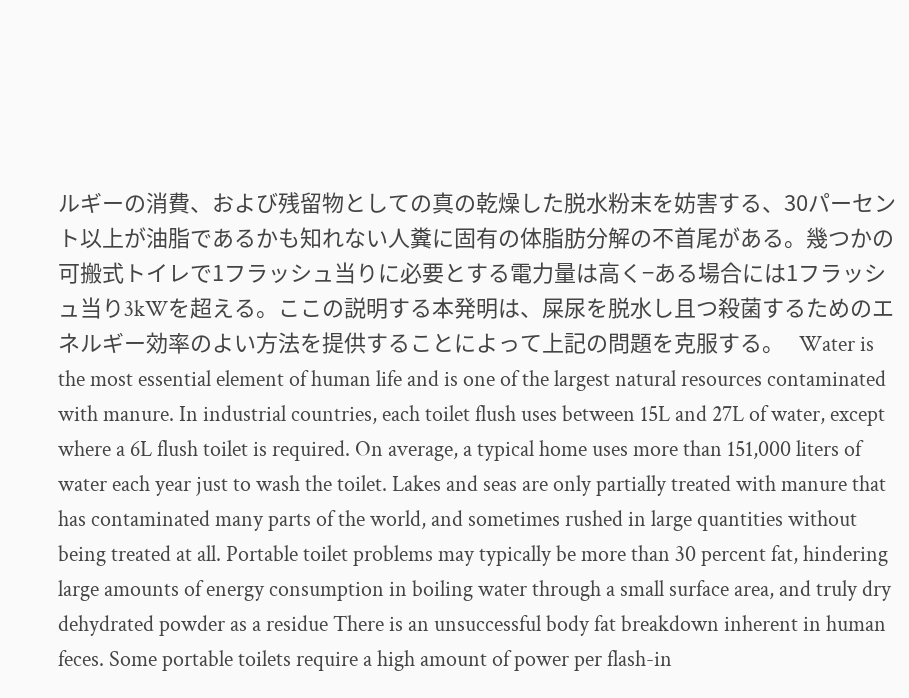ルギーの消費、および残留物としての真の乾燥した脱水粉末を妨害する、30パーセント以上が油脂であるかも知れない人糞に固有の体脂肪分解の不首尾がある。幾つかの可搬式トイレで1フラッシュ当りに必要とする電力量は高く−ある場合には1フラッシュ当り3kWを超える。ここの説明する本発明は、屎尿を脱水し且つ殺菌するためのエネルギー効率のよい方法を提供することによって上記の問題を克服する。   Water is the most essential element of human life and is one of the largest natural resources contaminated with manure. In industrial countries, each toilet flush uses between 15L and 27L of water, except where a 6L flush toilet is required. On average, a typical home uses more than 151,000 liters of water each year just to wash the toilet. Lakes and seas are only partially treated with manure that has contaminated many parts of the world, and sometimes rushed in large quantities without being treated at all. Portable toilet problems may typically be more than 30 percent fat, hindering large amounts of energy consumption in boiling water through a small surface area, and truly dry dehydrated powder as a residue There is an unsuccessful body fat breakdown inherent in human feces. Some portable toilets require a high amount of power per flash-in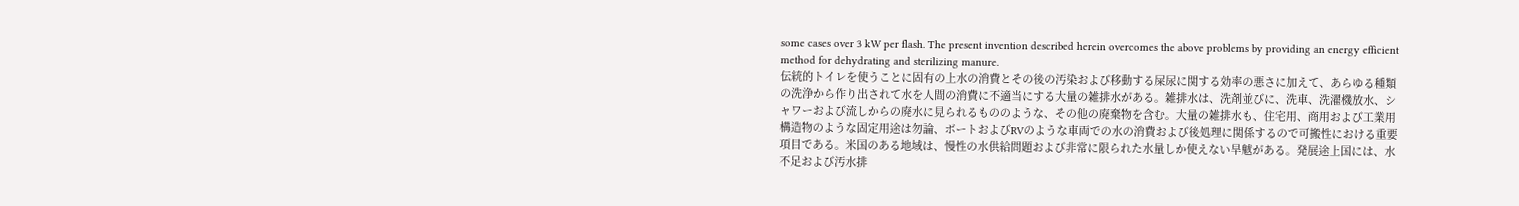some cases over 3 kW per flash. The present invention described herein overcomes the above problems by providing an energy efficient method for dehydrating and sterilizing manure.
伝統的トイレを使うことに固有の上水の消費とその後の汚染および移動する屎尿に関する効率の悪さに加えて、あらゆる種類の洗浄から作り出されて水を人間の消費に不適当にする大量の雑排水がある。雑排水は、洗剤並びに、洗車、洗濯機放水、シャワーおよび流しからの廃水に見られるもののような、その他の廃棄物を含む。大量の雑排水も、住宅用、商用および工業用構造物のような固定用途は勿論、ボートおよびRVのような車両での水の消費および後処理に関係するので可搬性における重要項目である。米国のある地域は、慢性の水供給問題および非常に限られた水量しか使えない旱魃がある。発展途上国には、水不足および汚水排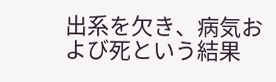出系を欠き、病気および死という結果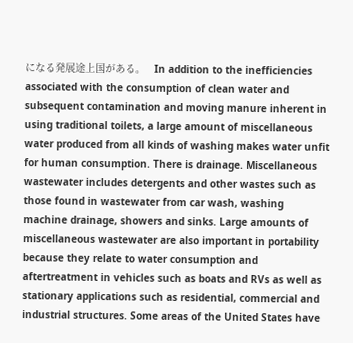になる発展途上国がある。   In addition to the inefficiencies associated with the consumption of clean water and subsequent contamination and moving manure inherent in using traditional toilets, a large amount of miscellaneous water produced from all kinds of washing makes water unfit for human consumption. There is drainage. Miscellaneous wastewater includes detergents and other wastes such as those found in wastewater from car wash, washing machine drainage, showers and sinks. Large amounts of miscellaneous wastewater are also important in portability because they relate to water consumption and aftertreatment in vehicles such as boats and RVs as well as stationary applications such as residential, commercial and industrial structures. Some areas of the United States have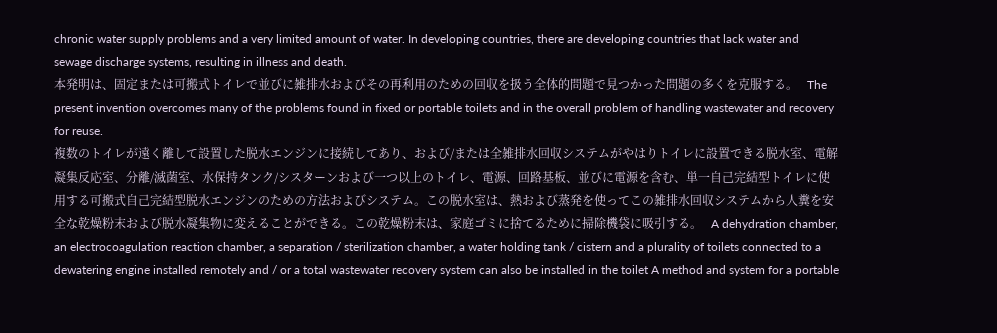chronic water supply problems and a very limited amount of water. In developing countries, there are developing countries that lack water and sewage discharge systems, resulting in illness and death.
本発明は、固定または可搬式トイレで並びに雑排水およびその再利用のための回収を扱う全体的問題で見つかった問題の多くを克服する。   The present invention overcomes many of the problems found in fixed or portable toilets and in the overall problem of handling wastewater and recovery for reuse.
複数のトイレが遠く離して設置した脱水エンジンに接続してあり、および/または全雑排水回収システムがやはりトイレに設置できる脱水室、電解凝集反応室、分離/滅菌室、水保持タンク/シスターンおよび一つ以上のトイレ、電源、回路基板、並びに電源を含む、単一自己完結型トイレに使用する可搬式自己完結型脱水エンジンのための方法およびシステム。この脱水室は、熱および蒸発を使ってこの雑排水回収システムから人糞を安全な乾燥粉末および脱水凝集物に変えることができる。この乾燥粉末は、家庭ゴミに捨てるために掃除機袋に吸引する。   A dehydration chamber, an electrocoagulation reaction chamber, a separation / sterilization chamber, a water holding tank / cistern and a plurality of toilets connected to a dewatering engine installed remotely and / or a total wastewater recovery system can also be installed in the toilet A method and system for a portable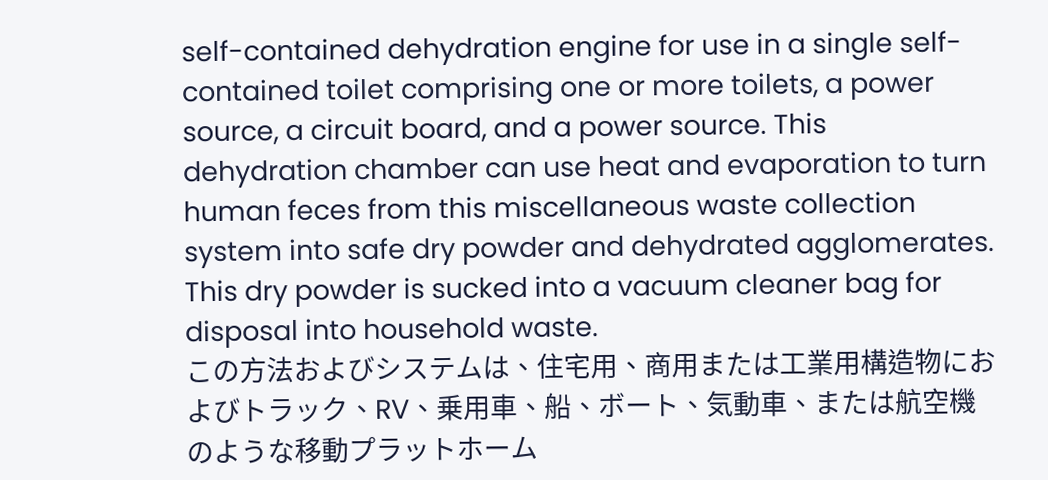self-contained dehydration engine for use in a single self-contained toilet comprising one or more toilets, a power source, a circuit board, and a power source. This dehydration chamber can use heat and evaporation to turn human feces from this miscellaneous waste collection system into safe dry powder and dehydrated agglomerates. This dry powder is sucked into a vacuum cleaner bag for disposal into household waste.
この方法およびシステムは、住宅用、商用または工業用構造物におよびトラック、RV、乗用車、船、ボート、気動車、または航空機のような移動プラットホーム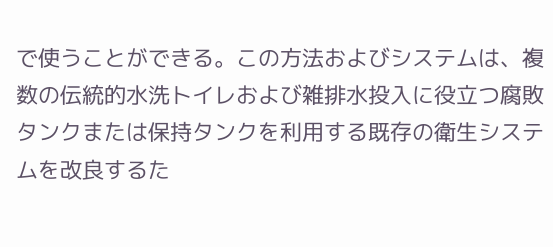で使うことができる。この方法およびシステムは、複数の伝統的水洗トイレおよび雑排水投入に役立つ腐敗タンクまたは保持タンクを利用する既存の衛生システムを改良するた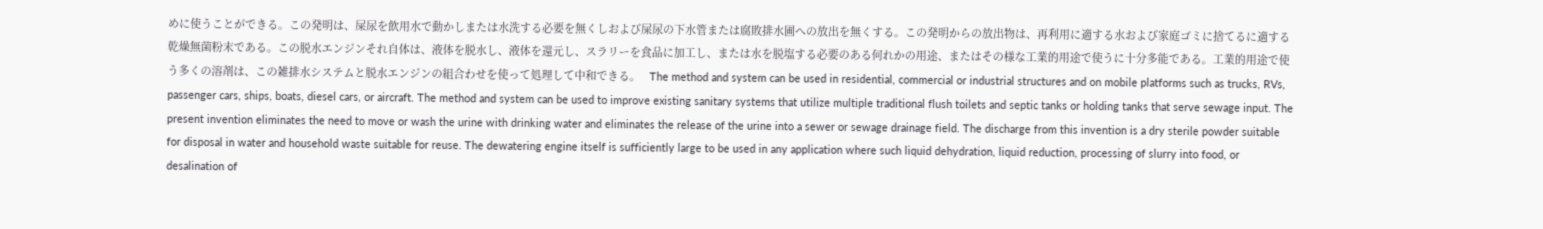めに使うことができる。この発明は、屎尿を飲用水で動かしまたは水洗する必要を無くしおよび屎尿の下水管または腐敗排水圃への放出を無くする。この発明からの放出物は、再利用に適する水および家庭ゴミに捨てるに適する乾燥無菌粉末である。この脱水エンジンそれ自体は、液体を脱水し、液体を還元し、スラリーを食品に加工し、または水を脱塩する必要のある何れかの用途、またはその様な工業的用途で使うに十分多能である。工業的用途で使う多くの溶剤は、この雑排水システムと脱水エンジンの組合わせを使って処理して中和できる。   The method and system can be used in residential, commercial or industrial structures and on mobile platforms such as trucks, RVs, passenger cars, ships, boats, diesel cars, or aircraft. The method and system can be used to improve existing sanitary systems that utilize multiple traditional flush toilets and septic tanks or holding tanks that serve sewage input. The present invention eliminates the need to move or wash the urine with drinking water and eliminates the release of the urine into a sewer or sewage drainage field. The discharge from this invention is a dry sterile powder suitable for disposal in water and household waste suitable for reuse. The dewatering engine itself is sufficiently large to be used in any application where such liquid dehydration, liquid reduction, processing of slurry into food, or desalination of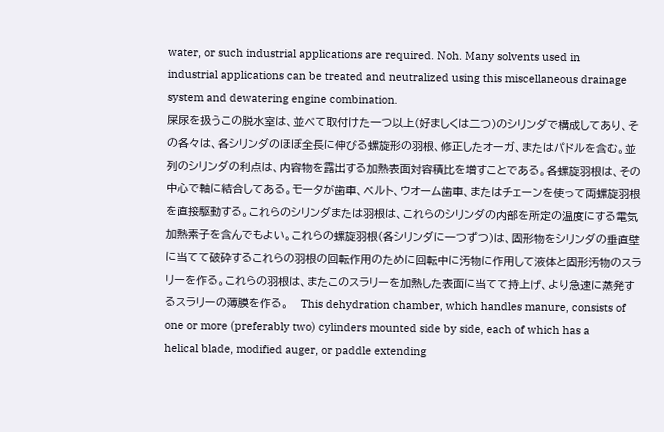water, or such industrial applications are required. Noh. Many solvents used in industrial applications can be treated and neutralized using this miscellaneous drainage system and dewatering engine combination.
屎尿を扱うこの脱水室は、並べて取付けた一つ以上(好ましくは二つ)のシリンダで構成してあり、その各々は、各シリンダのほぼ全長に伸びる螺旋形の羽根、修正したオーガ、またはパドルを含む。並列のシリンダの利点は、内容物を露出する加熱表面対容積比を増すことである。各螺旋羽根は、その中心で軸に結合してある。モータが歯車、ベルト、ウオーム歯車、またはチェーンを使って両螺旋羽根を直接駆動する。これらのシリンダまたは羽根は、これらのシリンダの内部を所定の温度にする電気加熱素子を含んでもよい。これらの螺旋羽根(各シリンダに一つずつ)は、固形物をシリンダの垂直壁に当てて破砕するこれらの羽根の回転作用のために回転中に汚物に作用して液体と固形汚物のスラリーを作る。これらの羽根は、またこのスラリーを加熱した表面に当てて持上げ、より急速に蒸発するスラリーの薄膜を作る。   This dehydration chamber, which handles manure, consists of one or more (preferably two) cylinders mounted side by side, each of which has a helical blade, modified auger, or paddle extending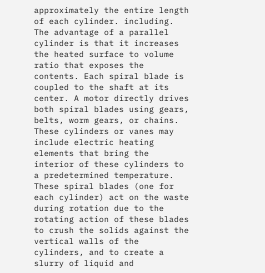approximately the entire length of each cylinder. including. The advantage of a parallel cylinder is that it increases the heated surface to volume ratio that exposes the contents. Each spiral blade is coupled to the shaft at its center. A motor directly drives both spiral blades using gears, belts, worm gears, or chains. These cylinders or vanes may include electric heating elements that bring the interior of these cylinders to a predetermined temperature. These spiral blades (one for each cylinder) act on the waste during rotation due to the rotating action of these blades to crush the solids against the vertical walls of the cylinders, and to create a slurry of liquid and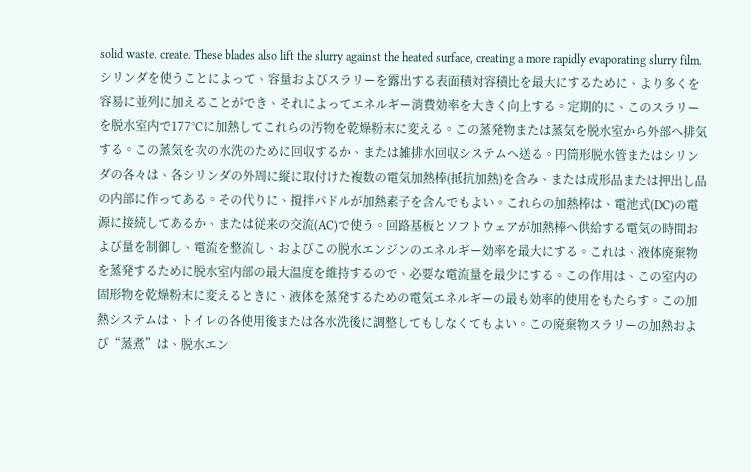solid waste. create. These blades also lift the slurry against the heated surface, creating a more rapidly evaporating slurry film.
シリンダを使うことによって、容量およびスラリーを露出する表面積対容積比を最大にするために、より多くを容易に並列に加えることができ、それによってエネルギー消費効率を大きく向上する。定期的に、このスラリーを脱水室内で177°Cに加熱してこれらの汚物を乾燥粉末に変える。この蒸発物または蒸気を脱水室から外部へ排気する。この蒸気を次の水洗のために回収するか、または雑排水回収システムへ送る。円筒形脱水管またはシリンダの各々は、各シリンダの外周に縦に取付けた複数の電気加熱棒(抵抗加熱)を含み、または成形品または押出し品の内部に作ってある。その代りに、撹拌パドルが加熱素子を含んでもよい。これらの加熱棒は、電池式(DC)の電源に接続してあるか、または従来の交流(AC)で使う。回路基板とソフトウェアが加熱棒へ供給する電気の時間および量を制御し、電流を整流し、およびこの脱水エンジンのエネルギー効率を最大にする。これは、液体廃棄物を蒸発するために脱水室内部の最大温度を維持するので、必要な電流量を最少にする。この作用は、この室内の固形物を乾燥粉末に変えるときに、液体を蒸発するための電気エネルギーの最も効率的使用をもたらす。この加熱システムは、トイレの各使用後または各水洗後に調整してもしなくてもよい。この廃棄物スラリーの加熱および“蒸煮”は、脱水エン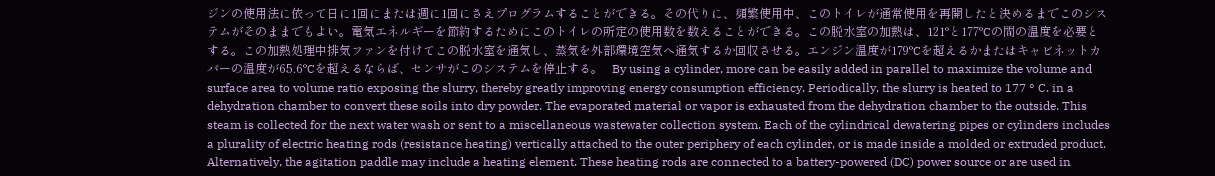ジンの使用法に依って日に1回にまたは週に1回にさえプログラムすることができる。その代りに、頻繁使用中、このトイレが通常使用を再開したと決めるまでこのシステムがそのままでもよい。電気エネルギーを節約するためにこのトイレの所定の使用数を数えることができる。この脱水室の加熱は、121°と177°Cの間の温度を必要とする。この加熱処理中排気ファンを付けてこの脱水室を通気し、蒸気を外部環境空気へ通気するか回収させる。エンジン温度が179°Cを超えるかまたはキャビネットカバーの温度が65.6°Cを超えるならば、センサがこのシステムを停止する。   By using a cylinder, more can be easily added in parallel to maximize the volume and surface area to volume ratio exposing the slurry, thereby greatly improving energy consumption efficiency. Periodically, the slurry is heated to 177 ° C. in a dehydration chamber to convert these soils into dry powder. The evaporated material or vapor is exhausted from the dehydration chamber to the outside. This steam is collected for the next water wash or sent to a miscellaneous wastewater collection system. Each of the cylindrical dewatering pipes or cylinders includes a plurality of electric heating rods (resistance heating) vertically attached to the outer periphery of each cylinder, or is made inside a molded or extruded product. Alternatively, the agitation paddle may include a heating element. These heating rods are connected to a battery-powered (DC) power source or are used in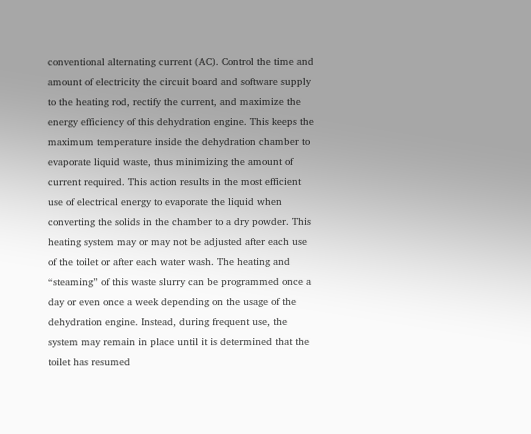conventional alternating current (AC). Control the time and amount of electricity the circuit board and software supply to the heating rod, rectify the current, and maximize the energy efficiency of this dehydration engine. This keeps the maximum temperature inside the dehydration chamber to evaporate liquid waste, thus minimizing the amount of current required. This action results in the most efficient use of electrical energy to evaporate the liquid when converting the solids in the chamber to a dry powder. This heating system may or may not be adjusted after each use of the toilet or after each water wash. The heating and “steaming” of this waste slurry can be programmed once a day or even once a week depending on the usage of the dehydration engine. Instead, during frequent use, the system may remain in place until it is determined that the toilet has resumed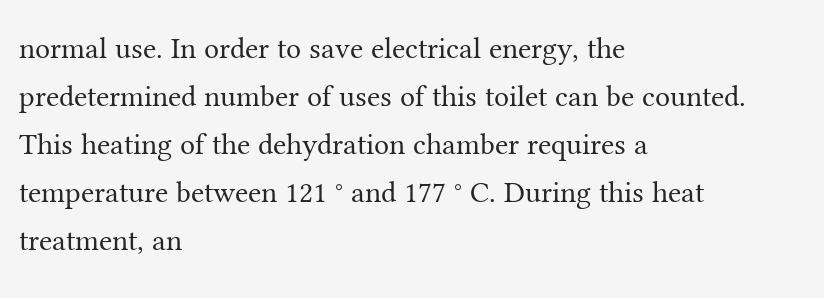normal use. In order to save electrical energy, the predetermined number of uses of this toilet can be counted. This heating of the dehydration chamber requires a temperature between 121 ° and 177 ° C. During this heat treatment, an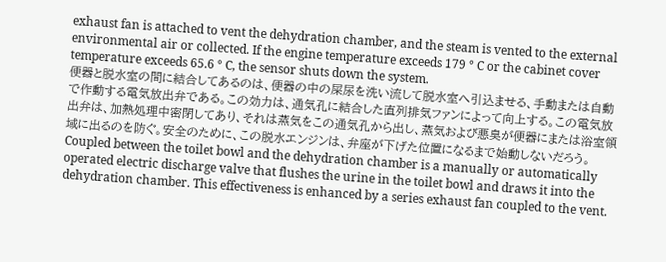exhaust fan is attached to vent the dehydration chamber, and the steam is vented to the external environmental air or collected. If the engine temperature exceeds 179 ° C or the cabinet cover temperature exceeds 65.6 ° C, the sensor shuts down the system.
便器と脱水室の間に結合してあるのは、便器の中の屎尿を洗い流して脱水室へ引込ませる、手動または自動で作動する電気放出弁である。この効力は、通気孔に結合した直列排気ファンによって向上する。この電気放出弁は、加熱処理中密閉してあり、それは蒸気をこの通気孔から出し、蒸気および悪臭が便器にまたは浴室領域に出るのを防ぐ。安全のために、この脱水エンジンは、弁座が下げた位置になるまで始動しないだろう。   Coupled between the toilet bowl and the dehydration chamber is a manually or automatically operated electric discharge valve that flushes the urine in the toilet bowl and draws it into the dehydration chamber. This effectiveness is enhanced by a series exhaust fan coupled to the vent.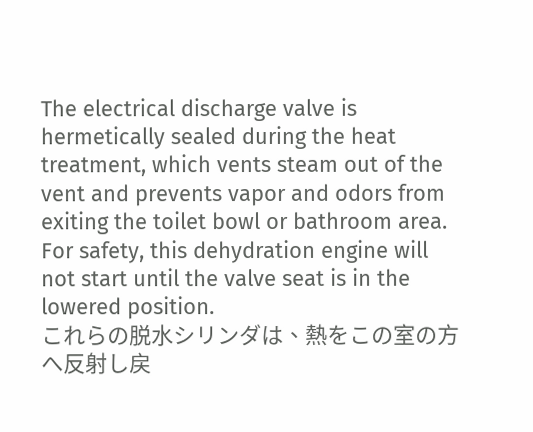The electrical discharge valve is hermetically sealed during the heat treatment, which vents steam out of the vent and prevents vapor and odors from exiting the toilet bowl or bathroom area. For safety, this dehydration engine will not start until the valve seat is in the lowered position.
これらの脱水シリンダは、熱をこの室の方へ反射し戻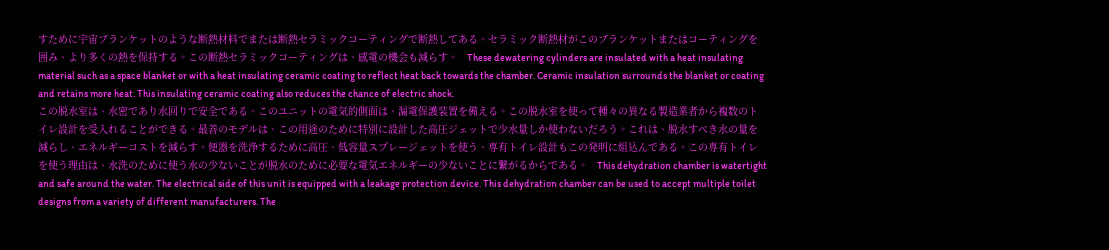すために宇宙ブランケットのような断熱材料でまたは断熱セラミックコーティングで断熱してある。セラミック断熱材がこのブランケットまたはコーティングを囲み、より多くの熱を保持する。この断熱セラミックコーティングは、感電の機会も減らす。   These dewatering cylinders are insulated with a heat insulating material such as a space blanket or with a heat insulating ceramic coating to reflect heat back towards the chamber. Ceramic insulation surrounds the blanket or coating and retains more heat. This insulating ceramic coating also reduces the chance of electric shock.
この脱水室は、水密であり水回りで安全である。このユニットの電気的側面は、漏電保護装置を備える。この脱水室を使って種々の異なる製造業者から複数のトイレ設計を受入れることができる。最善のモデルは、この用途のために特別に設計した高圧ジェットで少水量しか使わないだろう。これは、脱水すべき水の量を減らし、エネルギーコストを減らす。便器を洗浄するために高圧、低容量スプレージェットを使う、専有トイレ設計もこの発明に組込んである。この専有トイレを使う理由は、水洗のために使う水の少ないことが脱水のために必要な電気エネルギーの少ないことに繋がるからである。   This dehydration chamber is watertight and safe around the water. The electrical side of this unit is equipped with a leakage protection device. This dehydration chamber can be used to accept multiple toilet designs from a variety of different manufacturers. The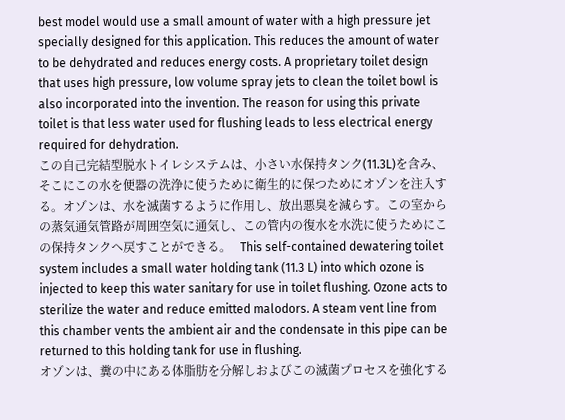best model would use a small amount of water with a high pressure jet specially designed for this application. This reduces the amount of water to be dehydrated and reduces energy costs. A proprietary toilet design that uses high pressure, low volume spray jets to clean the toilet bowl is also incorporated into the invention. The reason for using this private toilet is that less water used for flushing leads to less electrical energy required for dehydration.
この自己完結型脱水トイレシステムは、小さい水保持タンク(11.3L)を含み、そこにこの水を便器の洗浄に使うために衛生的に保つためにオゾンを注入する。オゾンは、水を滅菌するように作用し、放出悪臭を減らす。この室からの蒸気通気管路が周囲空気に通気し、この管内の復水を水洗に使うためにこの保持タンクへ戻すことができる。   This self-contained dewatering toilet system includes a small water holding tank (11.3 L) into which ozone is injected to keep this water sanitary for use in toilet flushing. Ozone acts to sterilize the water and reduce emitted malodors. A steam vent line from this chamber vents the ambient air and the condensate in this pipe can be returned to this holding tank for use in flushing.
オゾンは、糞の中にある体脂肪を分解しおよびこの滅菌プロセスを強化する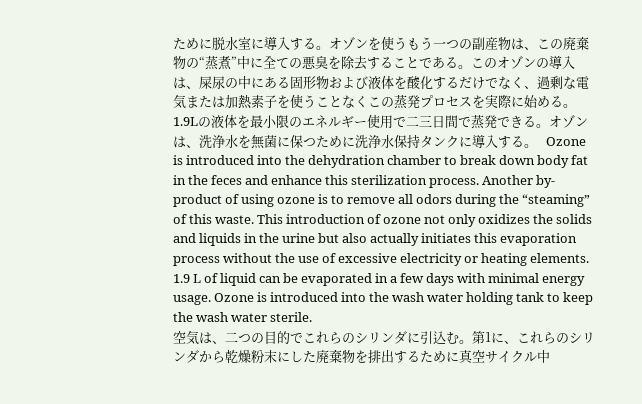ために脱水室に導入する。オゾンを使うもう一つの副産物は、この廃棄物の“蒸煮”中に全ての悪臭を除去することである。このオゾンの導入は、屎尿の中にある固形物および液体を酸化するだけでなく、過剰な電気または加熱素子を使うことなくこの蒸発プロセスを実際に始める。1.9Lの液体を最小限のエネルギー使用で二三日間で蒸発できる。オゾンは、洗浄水を無菌に保つために洗浄水保持タンクに導入する。   Ozone is introduced into the dehydration chamber to break down body fat in the feces and enhance this sterilization process. Another by-product of using ozone is to remove all odors during the “steaming” of this waste. This introduction of ozone not only oxidizes the solids and liquids in the urine but also actually initiates this evaporation process without the use of excessive electricity or heating elements. 1.9 L of liquid can be evaporated in a few days with minimal energy usage. Ozone is introduced into the wash water holding tank to keep the wash water sterile.
空気は、二つの目的でこれらのシリンダに引込む。第1に、これらのシリンダから乾燥粉末にした廃棄物を排出するために真空サイクル中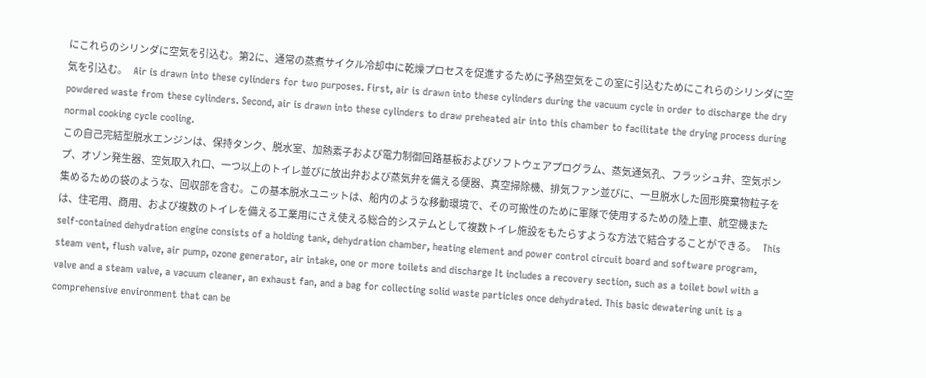にこれらのシリンダに空気を引込む。第2に、通常の蒸煮サイクル冷却中に乾燥プロセスを促進するために予熱空気をこの室に引込むためにこれらのシリンダに空気を引込む。   Air is drawn into these cylinders for two purposes. First, air is drawn into these cylinders during the vacuum cycle in order to discharge the dry powdered waste from these cylinders. Second, air is drawn into these cylinders to draw preheated air into this chamber to facilitate the drying process during normal cooking cycle cooling.
この自己完結型脱水エンジンは、保持タンク、脱水室、加熱素子および電力制御回路基板およびソフトウェアプログラム、蒸気通気孔、フラッシュ弁、空気ポンプ、オゾン発生器、空気取入れ口、一つ以上のトイレ並びに放出弁および蒸気弁を備える便器、真空掃除機、排気ファン並びに、一旦脱水した固形廃棄物粒子を集めるための袋のような、回収部を含む。この基本脱水ユニットは、船内のような移動環境で、その可搬性のために軍隊で使用するための陸上車、航空機または、住宅用、商用、および複数のトイレを備える工業用にさえ使える総合的システムとして複数トイレ施設をもたらすような方法で結合することができる。   This self-contained dehydration engine consists of a holding tank, dehydration chamber, heating element and power control circuit board and software program, steam vent, flush valve, air pump, ozone generator, air intake, one or more toilets and discharge It includes a recovery section, such as a toilet bowl with a valve and a steam valve, a vacuum cleaner, an exhaust fan, and a bag for collecting solid waste particles once dehydrated. This basic dewatering unit is a comprehensive environment that can be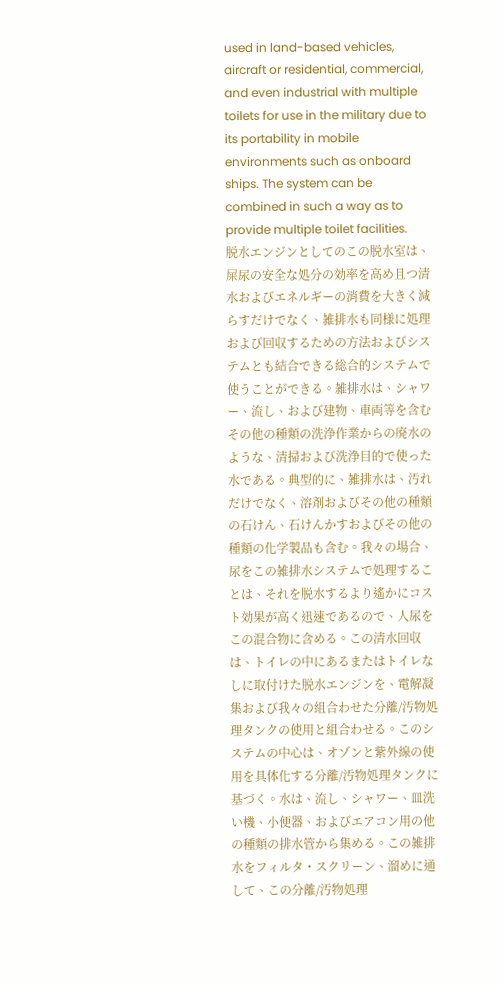used in land-based vehicles, aircraft or residential, commercial, and even industrial with multiple toilets for use in the military due to its portability in mobile environments such as onboard ships. The system can be combined in such a way as to provide multiple toilet facilities.
脱水エンジンとしてのこの脱水室は、屎尿の安全な処分の効率を高め且つ清水およびエネルギーの消費を大きく減らすだけでなく、雑排水も同様に処理および回収するための方法およびシステムとも結合できる総合的システムで使うことができる。雑排水は、シャワー、流し、および建物、車両等を含むその他の種類の洗浄作業からの廃水のような、清掃および洗浄目的で使った水である。典型的に、雑排水は、汚れだけでなく、溶剤およびその他の種類の石けん、石けんかすおよびその他の種類の化学製品も含む。我々の場合、尿をこの雑排水システムで処理することは、それを脱水するより遙かにコスト効果が高く迅速であるので、人尿をこの混合物に含める。この清水回収は、トイレの中にあるまたはトイレなしに取付けた脱水エンジンを、電解凝集および我々の組合わせた分離/汚物処理タンクの使用と組合わせる。このシステムの中心は、オゾンと紫外線の使用を具体化する分離/汚物処理タンクに基づく。水は、流し、シャワー、皿洗い機、小便器、およびエアコン用の他の種類の排水管から集める。この雑排水をフィルタ・スクリーン、溜めに通して、この分離/汚物処理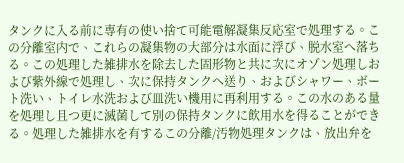タンクに入る前に専有の使い捨て可能電解凝集反応室で処理する。この分離室内で、これらの凝集物の大部分は水面に浮び、脱水室へ落ちる。この処理した雑排水を除去した固形物と共に次にオゾン処理しおよび紫外線で処理し、次に保持タンクへ送り、およびシャワー、ボート洗い、トイレ水洗および皿洗い機用に再利用する。この水のある量を処理し且つ更に滅菌して別の保持タンクに飲用水を得ることができる。処理した雑排水を有するこの分離/汚物処理タンクは、放出弁を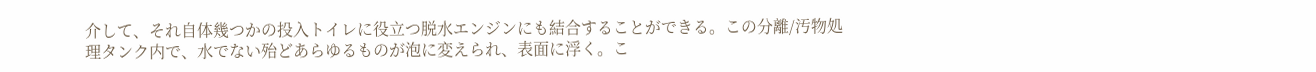介して、それ自体幾つかの投入トイレに役立つ脱水エンジンにも結合することができる。この分離/汚物処理タンク内で、水でない殆どあらゆるものが泡に変えられ、表面に浮く。こ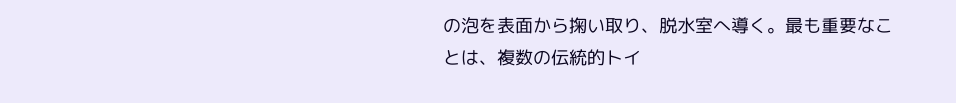の泡を表面から掬い取り、脱水室へ導く。最も重要なことは、複数の伝統的トイ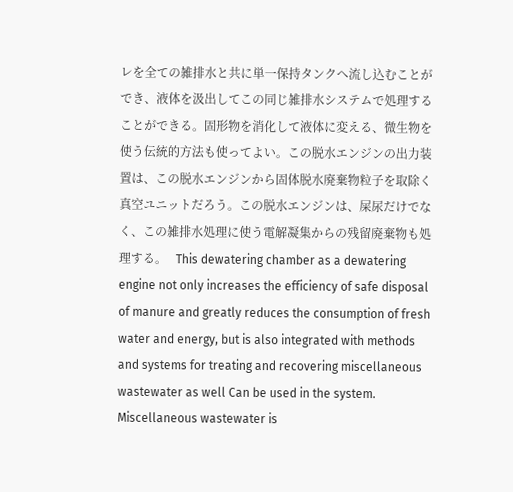レを全ての雑排水と共に単一保持タンクへ流し込むことができ、液体を汲出してこの同じ雑排水システムで処理することができる。固形物を消化して液体に変える、微生物を使う伝統的方法も使ってよい。この脱水エンジンの出力装置は、この脱水エンジンから固体脱水廃棄物粒子を取除く真空ユニットだろう。この脱水エンジンは、屎尿だけでなく、この雑排水処理に使う電解凝集からの残留廃棄物も処理する。   This dewatering chamber as a dewatering engine not only increases the efficiency of safe disposal of manure and greatly reduces the consumption of fresh water and energy, but is also integrated with methods and systems for treating and recovering miscellaneous wastewater as well Can be used in the system. Miscellaneous wastewater is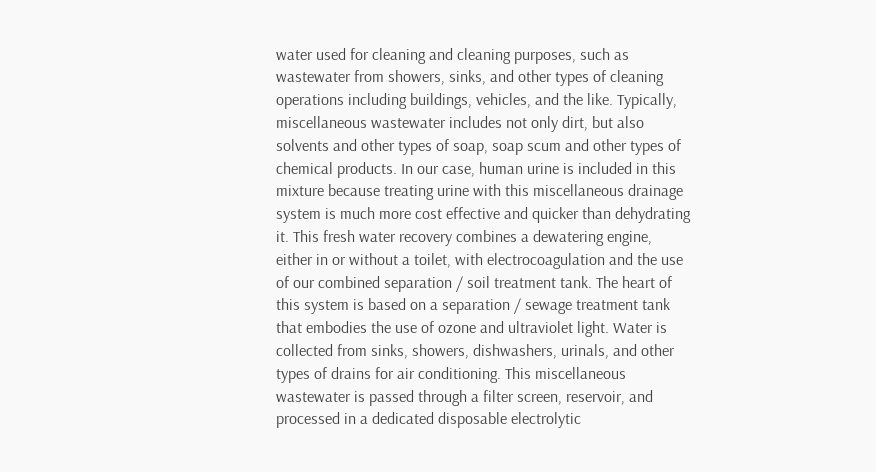water used for cleaning and cleaning purposes, such as wastewater from showers, sinks, and other types of cleaning operations including buildings, vehicles, and the like. Typically, miscellaneous wastewater includes not only dirt, but also solvents and other types of soap, soap scum and other types of chemical products. In our case, human urine is included in this mixture because treating urine with this miscellaneous drainage system is much more cost effective and quicker than dehydrating it. This fresh water recovery combines a dewatering engine, either in or without a toilet, with electrocoagulation and the use of our combined separation / soil treatment tank. The heart of this system is based on a separation / sewage treatment tank that embodies the use of ozone and ultraviolet light. Water is collected from sinks, showers, dishwashers, urinals, and other types of drains for air conditioning. This miscellaneous wastewater is passed through a filter screen, reservoir, and processed in a dedicated disposable electrolytic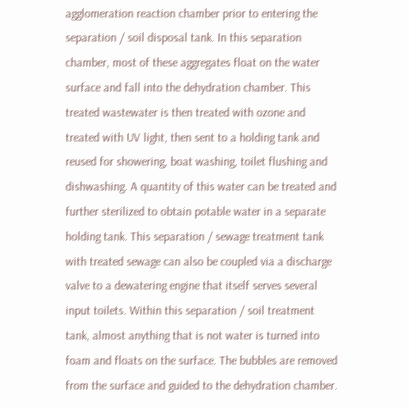agglomeration reaction chamber prior to entering the separation / soil disposal tank. In this separation chamber, most of these aggregates float on the water surface and fall into the dehydration chamber. This treated wastewater is then treated with ozone and treated with UV light, then sent to a holding tank and reused for showering, boat washing, toilet flushing and dishwashing. A quantity of this water can be treated and further sterilized to obtain potable water in a separate holding tank. This separation / sewage treatment tank with treated sewage can also be coupled via a discharge valve to a dewatering engine that itself serves several input toilets. Within this separation / soil treatment tank, almost anything that is not water is turned into foam and floats on the surface. The bubbles are removed from the surface and guided to the dehydration chamber.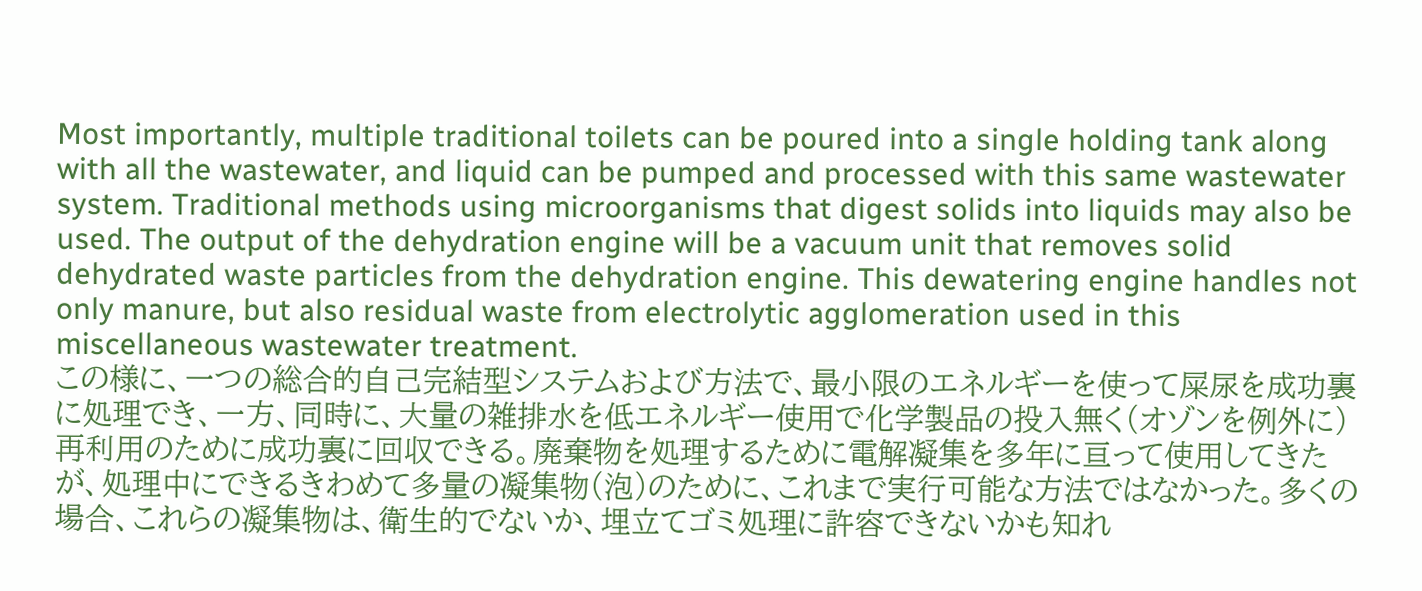Most importantly, multiple traditional toilets can be poured into a single holding tank along with all the wastewater, and liquid can be pumped and processed with this same wastewater system. Traditional methods using microorganisms that digest solids into liquids may also be used. The output of the dehydration engine will be a vacuum unit that removes solid dehydrated waste particles from the dehydration engine. This dewatering engine handles not only manure, but also residual waste from electrolytic agglomeration used in this miscellaneous wastewater treatment.
この様に、一つの総合的自己完結型システムおよび方法で、最小限のエネルギーを使って屎尿を成功裏に処理でき、一方、同時に、大量の雑排水を低エネルギー使用で化学製品の投入無く(オゾンを例外に)再利用のために成功裏に回収できる。廃棄物を処理するために電解凝集を多年に亘って使用してきたが、処理中にできるきわめて多量の凝集物(泡)のために、これまで実行可能な方法ではなかった。多くの場合、これらの凝集物は、衛生的でないか、埋立てゴミ処理に許容できないかも知れ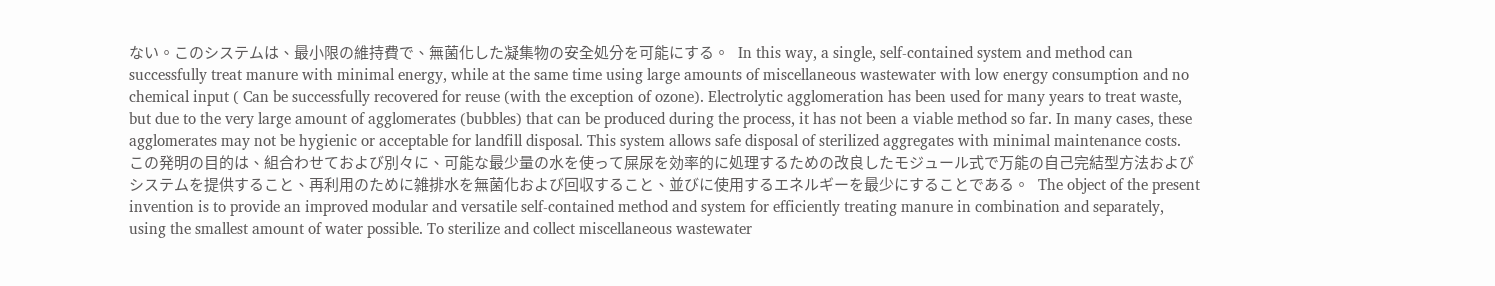ない。このシステムは、最小限の維持費で、無菌化した凝集物の安全処分を可能にする。   In this way, a single, self-contained system and method can successfully treat manure with minimal energy, while at the same time using large amounts of miscellaneous wastewater with low energy consumption and no chemical input ( Can be successfully recovered for reuse (with the exception of ozone). Electrolytic agglomeration has been used for many years to treat waste, but due to the very large amount of agglomerates (bubbles) that can be produced during the process, it has not been a viable method so far. In many cases, these agglomerates may not be hygienic or acceptable for landfill disposal. This system allows safe disposal of sterilized aggregates with minimal maintenance costs.
この発明の目的は、組合わせておよび別々に、可能な最少量の水を使って屎尿を効率的に処理するための改良したモジュール式で万能の自己完結型方法およびシステムを提供すること、再利用のために雑排水を無菌化および回収すること、並びに使用するエネルギーを最少にすることである。   The object of the present invention is to provide an improved modular and versatile self-contained method and system for efficiently treating manure in combination and separately, using the smallest amount of water possible. To sterilize and collect miscellaneous wastewater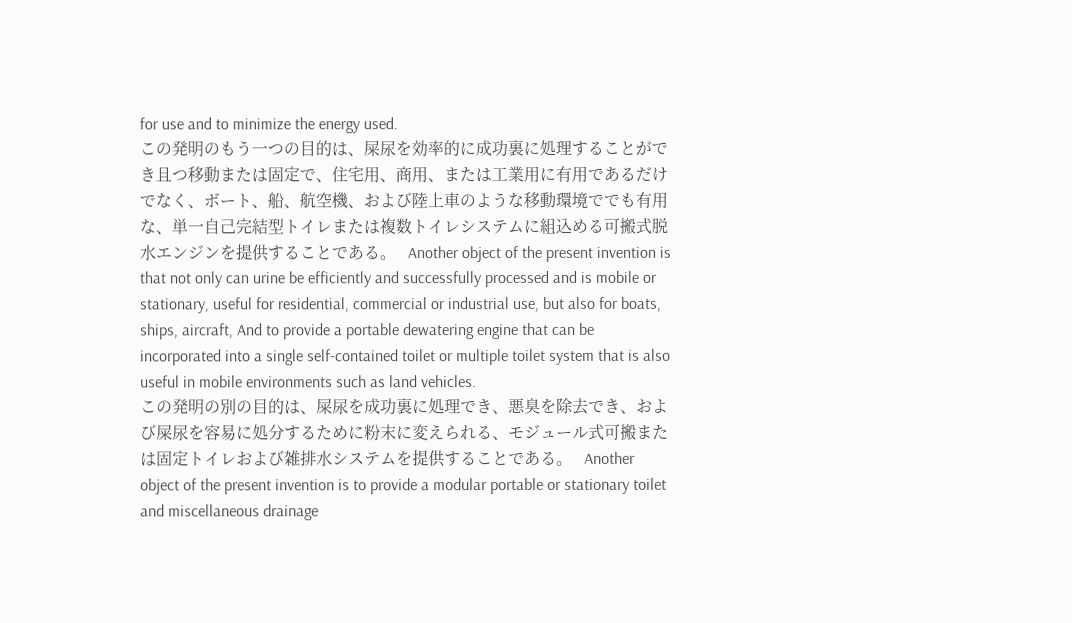for use and to minimize the energy used.
この発明のもう一つの目的は、屎尿を効率的に成功裏に処理することができ且つ移動または固定で、住宅用、商用、または工業用に有用であるだけでなく、ボート、船、航空機、および陸上車のような移動環境ででも有用な、単一自己完結型トイレまたは複数トイレシステムに組込める可搬式脱水エンジンを提供することである。   Another object of the present invention is that not only can urine be efficiently and successfully processed and is mobile or stationary, useful for residential, commercial or industrial use, but also for boats, ships, aircraft, And to provide a portable dewatering engine that can be incorporated into a single self-contained toilet or multiple toilet system that is also useful in mobile environments such as land vehicles.
この発明の別の目的は、屎尿を成功裏に処理でき、悪臭を除去でき、および屎尿を容易に処分するために粉末に変えられる、モジュール式可搬または固定トイレおよび雑排水システムを提供することである。   Another object of the present invention is to provide a modular portable or stationary toilet and miscellaneous drainage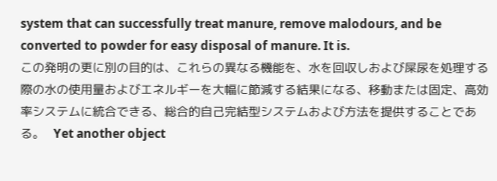system that can successfully treat manure, remove malodours, and be converted to powder for easy disposal of manure. It is.
この発明の更に別の目的は、これらの異なる機能を、水を回収しおよび屎尿を処理する際の水の使用量およびエネルギーを大幅に節減する結果になる、移動または固定、高効率システムに統合できる、総合的自己完結型システムおよび方法を提供することである。   Yet another object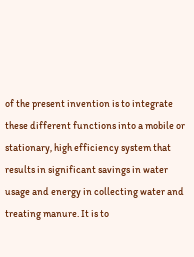of the present invention is to integrate these different functions into a mobile or stationary, high efficiency system that results in significant savings in water usage and energy in collecting water and treating manure. It is to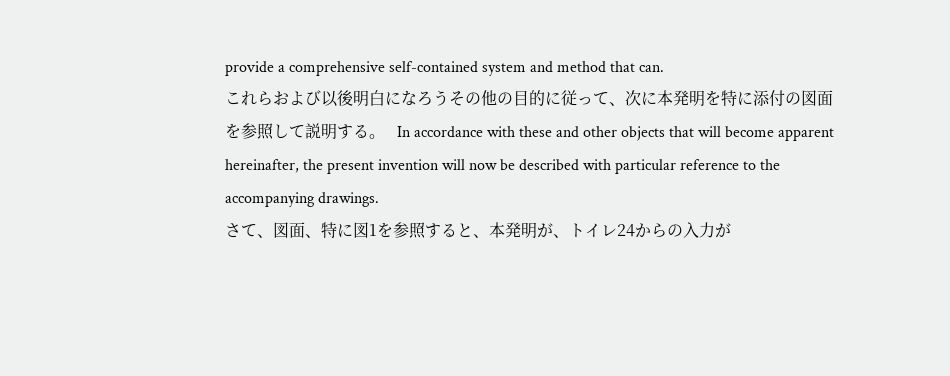provide a comprehensive self-contained system and method that can.
これらおよび以後明白になろうその他の目的に従って、次に本発明を特に添付の図面を参照して説明する。   In accordance with these and other objects that will become apparent hereinafter, the present invention will now be described with particular reference to the accompanying drawings.
さて、図面、特に図1を参照すると、本発明が、トイレ24からの入力が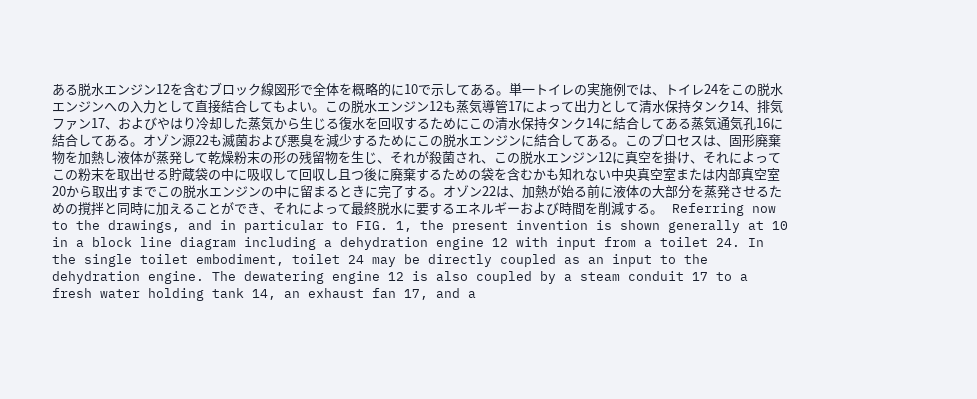ある脱水エンジン12を含むブロック線図形で全体を概略的に10で示してある。単一トイレの実施例では、トイレ24をこの脱水エンジンへの入力として直接結合してもよい。この脱水エンジン12も蒸気導管17によって出力として清水保持タンク14、排気ファン17、およびやはり冷却した蒸気から生じる復水を回収するためにこの清水保持タンク14に結合してある蒸気通気孔16に結合してある。オゾン源22も滅菌および悪臭を減少するためにこの脱水エンジンに結合してある。このプロセスは、固形廃棄物を加熱し液体が蒸発して乾燥粉末の形の残留物を生じ、それが殺菌され、この脱水エンジン12に真空を掛け、それによってこの粉末を取出せる貯蔵袋の中に吸収して回収し且つ後に廃棄するための袋を含むかも知れない中央真空室または内部真空室20から取出すまでこの脱水エンジンの中に留まるときに完了する。オゾン22は、加熱が始る前に液体の大部分を蒸発させるための撹拌と同時に加えることができ、それによって最終脱水に要するエネルギーおよび時間を削減する。   Referring now to the drawings, and in particular to FIG. 1, the present invention is shown generally at 10 in a block line diagram including a dehydration engine 12 with input from a toilet 24. In the single toilet embodiment, toilet 24 may be directly coupled as an input to the dehydration engine. The dewatering engine 12 is also coupled by a steam conduit 17 to a fresh water holding tank 14, an exhaust fan 17, and a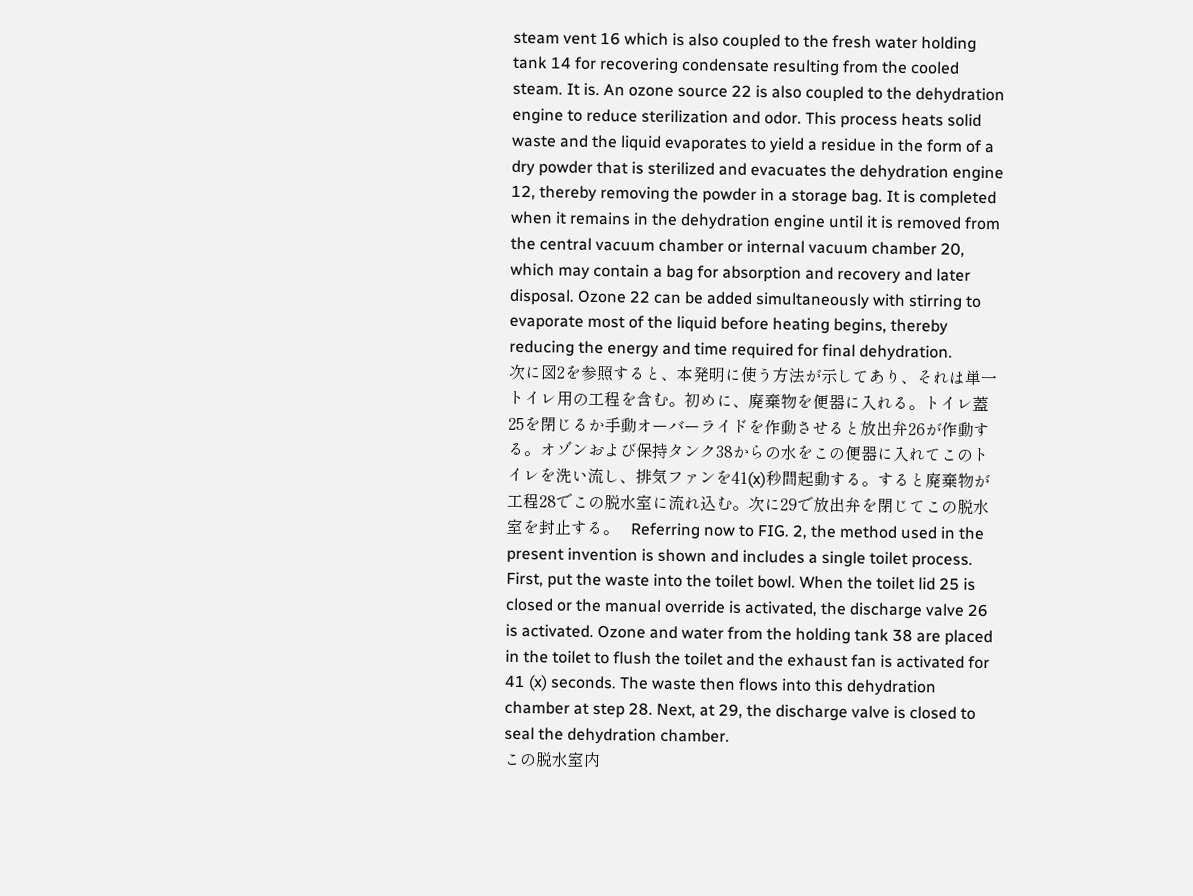steam vent 16 which is also coupled to the fresh water holding tank 14 for recovering condensate resulting from the cooled steam. It is. An ozone source 22 is also coupled to the dehydration engine to reduce sterilization and odor. This process heats solid waste and the liquid evaporates to yield a residue in the form of a dry powder that is sterilized and evacuates the dehydration engine 12, thereby removing the powder in a storage bag. It is completed when it remains in the dehydration engine until it is removed from the central vacuum chamber or internal vacuum chamber 20, which may contain a bag for absorption and recovery and later disposal. Ozone 22 can be added simultaneously with stirring to evaporate most of the liquid before heating begins, thereby reducing the energy and time required for final dehydration.
次に図2を参照すると、本発明に使う方法が示してあり、それは単一トイレ用の工程を含む。初めに、廃棄物を便器に入れる。トイレ蓋25を閉じるか手動オーバーライドを作動させると放出弁26が作動する。オゾンおよび保持タンク38からの水をこの便器に入れてこのトイレを洗い流し、排気ファンを41(x)秒間起動する。すると廃棄物が工程28でこの脱水室に流れ込む。次に29で放出弁を閉じてこの脱水室を封止する。   Referring now to FIG. 2, the method used in the present invention is shown and includes a single toilet process. First, put the waste into the toilet bowl. When the toilet lid 25 is closed or the manual override is activated, the discharge valve 26 is activated. Ozone and water from the holding tank 38 are placed in the toilet to flush the toilet and the exhaust fan is activated for 41 (x) seconds. The waste then flows into this dehydration chamber at step 28. Next, at 29, the discharge valve is closed to seal the dehydration chamber.
この脱水室内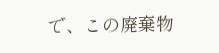で、この廃棄物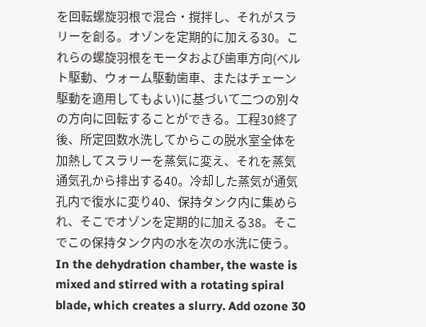を回転螺旋羽根で混合・撹拌し、それがスラリーを創る。オゾンを定期的に加える30。これらの螺旋羽根をモータおよび歯車方向(ベルト駆動、ウォーム駆動歯車、またはチェーン駆動を適用してもよい)に基づいて二つの別々の方向に回転することができる。工程30終了後、所定回数水洗してからこの脱水室全体を加熱してスラリーを蒸気に変え、それを蒸気通気孔から排出する40。冷却した蒸気が通気孔内で復水に変り40、保持タンク内に集められ、そこでオゾンを定期的に加える38。そこでこの保持タンク内の水を次の水洗に使う。   In the dehydration chamber, the waste is mixed and stirred with a rotating spiral blade, which creates a slurry. Add ozone 30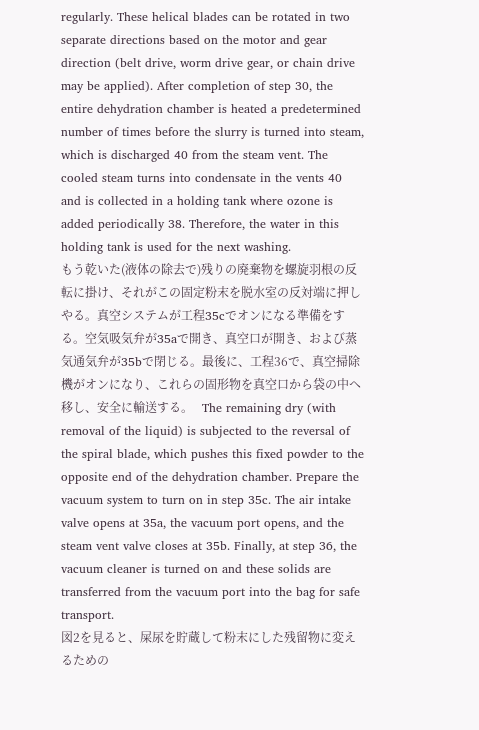regularly. These helical blades can be rotated in two separate directions based on the motor and gear direction (belt drive, worm drive gear, or chain drive may be applied). After completion of step 30, the entire dehydration chamber is heated a predetermined number of times before the slurry is turned into steam, which is discharged 40 from the steam vent. The cooled steam turns into condensate in the vents 40 and is collected in a holding tank where ozone is added periodically 38. Therefore, the water in this holding tank is used for the next washing.
もう乾いた(液体の除去で)残りの廃棄物を螺旋羽根の反転に掛け、それがこの固定粉末を脱水室の反対端に押しやる。真空システムが工程35cでオンになる準備をする。空気吸気弁が35aで開き、真空口が開き、および蒸気通気弁が35bで閉じる。最後に、工程36で、真空掃除機がオンになり、これらの固形物を真空口から袋の中へ移し、安全に輸送する。   The remaining dry (with removal of the liquid) is subjected to the reversal of the spiral blade, which pushes this fixed powder to the opposite end of the dehydration chamber. Prepare the vacuum system to turn on in step 35c. The air intake valve opens at 35a, the vacuum port opens, and the steam vent valve closes at 35b. Finally, at step 36, the vacuum cleaner is turned on and these solids are transferred from the vacuum port into the bag for safe transport.
図2を見ると、屎尿を貯蔵して粉末にした残留物に変えるための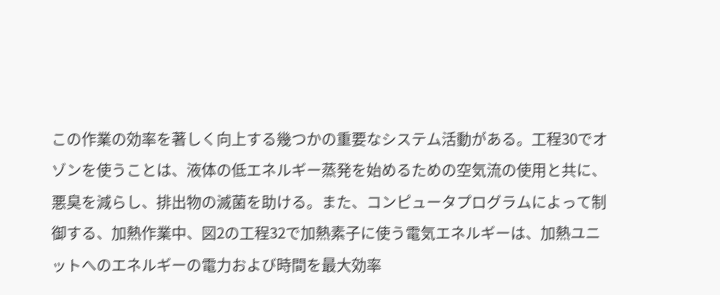この作業の効率を著しく向上する幾つかの重要なシステム活動がある。工程30でオゾンを使うことは、液体の低エネルギー蒸発を始めるための空気流の使用と共に、悪臭を減らし、排出物の滅菌を助ける。また、コンピュータプログラムによって制御する、加熱作業中、図2の工程32で加熱素子に使う電気エネルギーは、加熱ユニットへのエネルギーの電力および時間を最大効率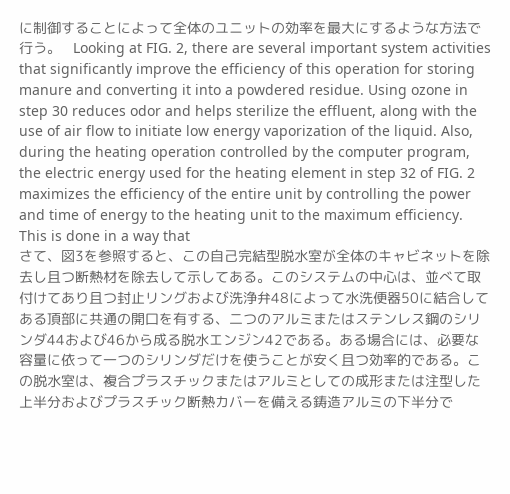に制御することによって全体のユニットの効率を最大にするような方法で行う。   Looking at FIG. 2, there are several important system activities that significantly improve the efficiency of this operation for storing manure and converting it into a powdered residue. Using ozone in step 30 reduces odor and helps sterilize the effluent, along with the use of air flow to initiate low energy vaporization of the liquid. Also, during the heating operation controlled by the computer program, the electric energy used for the heating element in step 32 of FIG. 2 maximizes the efficiency of the entire unit by controlling the power and time of energy to the heating unit to the maximum efficiency. This is done in a way that
さて、図3を参照すると、この自己完結型脱水室が全体のキャビネットを除去し且つ断熱材を除去して示してある。このシステムの中心は、並べて取付けてあり且つ封止リングおよび洗浄弁48によって水洗便器50に結合してある頂部に共通の開口を有する、二つのアルミまたはステンレス鋼のシリンダ44および46から成る脱水エンジン42である。ある場合には、必要な容量に依って一つのシリンダだけを使うことが安く且つ効率的である。この脱水室は、複合プラスチックまたはアルミとしての成形または注型した上半分およびプラスチック断熱カバーを備える鋳造アルミの下半分で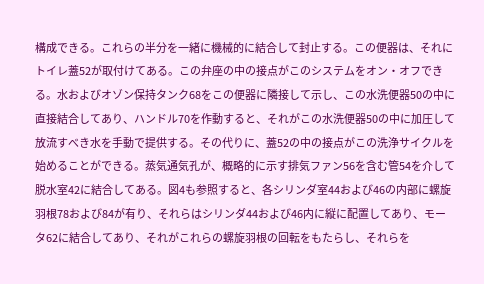構成できる。これらの半分を一緒に機械的に結合して封止する。この便器は、それにトイレ蓋52が取付けてある。この弁座の中の接点がこのシステムをオン・オフできる。水およびオゾン保持タンク68をこの便器に隣接して示し、この水洗便器50の中に直接結合してあり、ハンドル70を作動すると、それがこの水洗便器50の中に加圧して放流すべき水を手動で提供する。その代りに、蓋52の中の接点がこの洗浄サイクルを始めることができる。蒸気通気孔が、概略的に示す排気ファン56を含む管54を介して脱水室42に結合してある。図4も参照すると、各シリンダ室44および46の内部に螺旋羽根78および84が有り、それらはシリンダ44および46内に縦に配置してあり、モータ62に結合してあり、それがこれらの螺旋羽根の回転をもたらし、それらを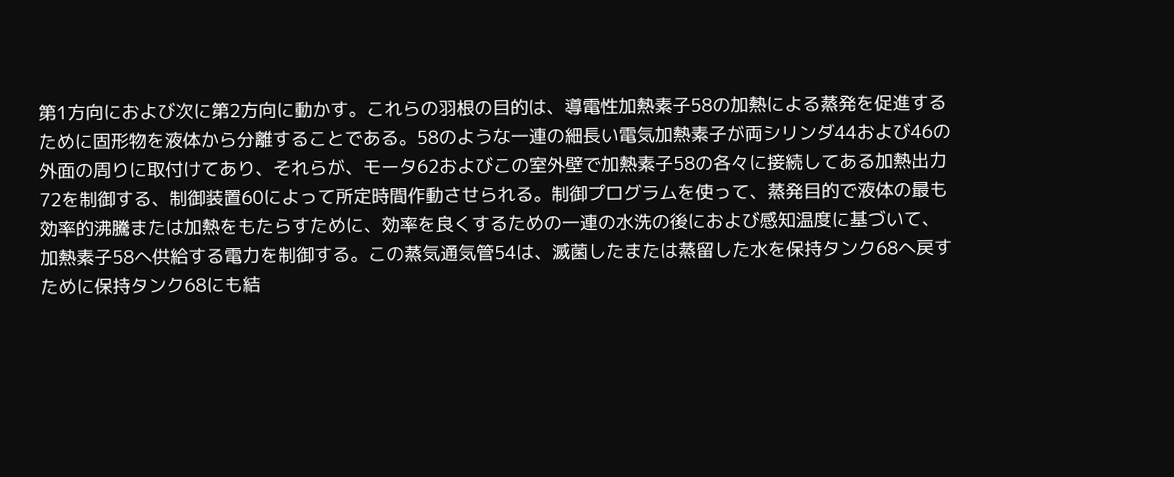第1方向におよび次に第2方向に動かす。これらの羽根の目的は、導電性加熱素子58の加熱による蒸発を促進するために固形物を液体から分離することである。58のような一連の細長い電気加熱素子が両シリンダ44および46の外面の周りに取付けてあり、それらが、モータ62およびこの室外壁で加熱素子58の各々に接続してある加熱出力72を制御する、制御装置60によって所定時間作動させられる。制御プログラムを使って、蒸発目的で液体の最も効率的沸騰または加熱をもたらすために、効率を良くするための一連の水洗の後におよび感知温度に基づいて、加熱素子58へ供給する電力を制御する。この蒸気通気管54は、滅菌したまたは蒸留した水を保持タンク68へ戻すために保持タンク68にも結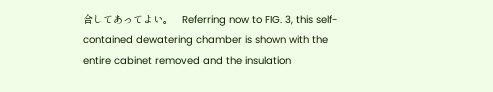合してあってよい。   Referring now to FIG. 3, this self-contained dewatering chamber is shown with the entire cabinet removed and the insulation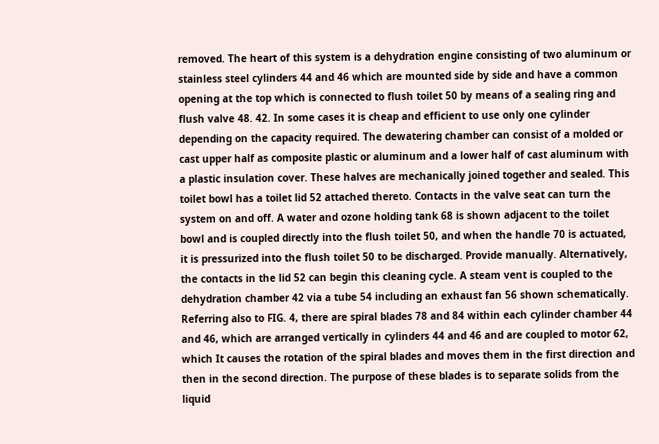removed. The heart of this system is a dehydration engine consisting of two aluminum or stainless steel cylinders 44 and 46 which are mounted side by side and have a common opening at the top which is connected to flush toilet 50 by means of a sealing ring and flush valve 48. 42. In some cases it is cheap and efficient to use only one cylinder depending on the capacity required. The dewatering chamber can consist of a molded or cast upper half as composite plastic or aluminum and a lower half of cast aluminum with a plastic insulation cover. These halves are mechanically joined together and sealed. This toilet bowl has a toilet lid 52 attached thereto. Contacts in the valve seat can turn the system on and off. A water and ozone holding tank 68 is shown adjacent to the toilet bowl and is coupled directly into the flush toilet 50, and when the handle 70 is actuated, it is pressurized into the flush toilet 50 to be discharged. Provide manually. Alternatively, the contacts in the lid 52 can begin this cleaning cycle. A steam vent is coupled to the dehydration chamber 42 via a tube 54 including an exhaust fan 56 shown schematically. Referring also to FIG. 4, there are spiral blades 78 and 84 within each cylinder chamber 44 and 46, which are arranged vertically in cylinders 44 and 46 and are coupled to motor 62, which It causes the rotation of the spiral blades and moves them in the first direction and then in the second direction. The purpose of these blades is to separate solids from the liquid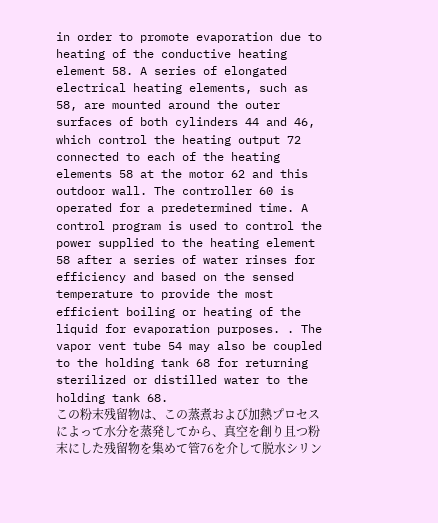in order to promote evaporation due to heating of the conductive heating element 58. A series of elongated electrical heating elements, such as 58, are mounted around the outer surfaces of both cylinders 44 and 46, which control the heating output 72 connected to each of the heating elements 58 at the motor 62 and this outdoor wall. The controller 60 is operated for a predetermined time. A control program is used to control the power supplied to the heating element 58 after a series of water rinses for efficiency and based on the sensed temperature to provide the most efficient boiling or heating of the liquid for evaporation purposes. . The vapor vent tube 54 may also be coupled to the holding tank 68 for returning sterilized or distilled water to the holding tank 68.
この粉末残留物は、この蒸煮および加熱プロセスによって水分を蒸発してから、真空を創り且つ粉末にした残留物を集めて管76を介して脱水シリン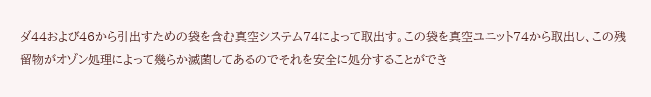ダ44および46から引出すための袋を含む真空システム74によって取出す。この袋を真空ユニット74から取出し、この残留物がオゾン処理によって幾らか滅菌してあるのでそれを安全に処分することができ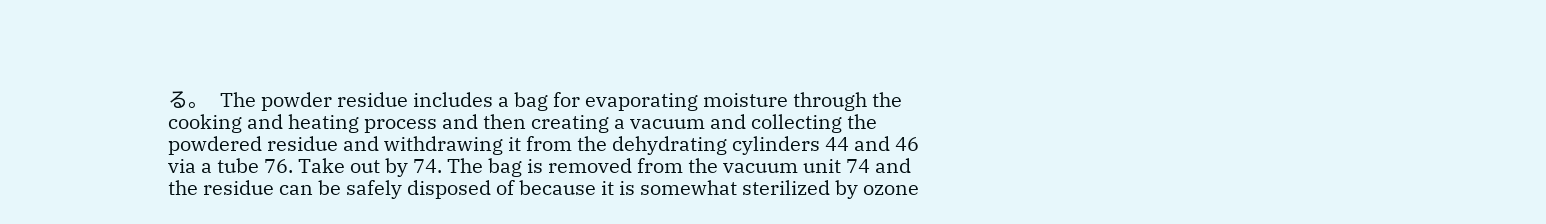る。   The powder residue includes a bag for evaporating moisture through the cooking and heating process and then creating a vacuum and collecting the powdered residue and withdrawing it from the dehydrating cylinders 44 and 46 via a tube 76. Take out by 74. The bag is removed from the vacuum unit 74 and the residue can be safely disposed of because it is somewhat sterilized by ozone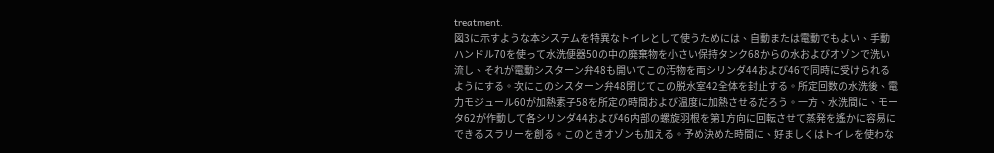treatment.
図3に示すような本システムを特異なトイレとして使うためには、自動または電動でもよい、手動ハンドル70を使って水洗便器50の中の廃棄物を小さい保持タンク68からの水およびオゾンで洗い流し、それが電動シスターン弁48も開いてこの汚物を両シリンダ44および46で同時に受けられるようにする。次にこのシスターン弁48閉じてこの脱水室42全体を封止する。所定回数の水洗後、電力モジュール60が加熱素子58を所定の時間および温度に加熱させるだろう。一方、水洗間に、モータ62が作動して各シリンダ44および46内部の螺旋羽根を第1方向に回転させて蒸発を遙かに容易にできるスラリーを創る。このときオゾンも加える。予め決めた時間に、好ましくはトイレを使わな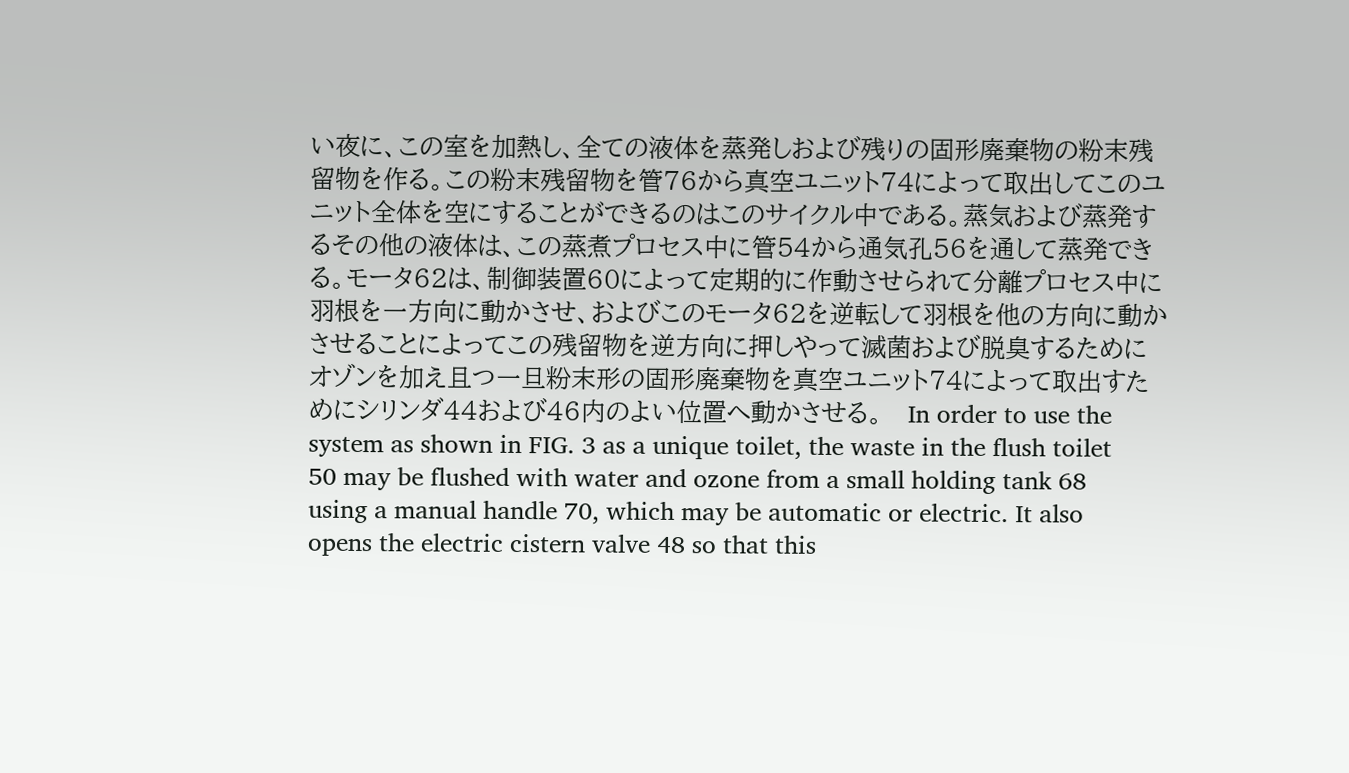い夜に、この室を加熱し、全ての液体を蒸発しおよび残りの固形廃棄物の粉末残留物を作る。この粉末残留物を管76から真空ユニット74によって取出してこのユニット全体を空にすることができるのはこのサイクル中である。蒸気および蒸発するその他の液体は、この蒸煮プロセス中に管54から通気孔56を通して蒸発できる。モータ62は、制御装置60によって定期的に作動させられて分離プロセス中に羽根を一方向に動かさせ、およびこのモータ62を逆転して羽根を他の方向に動かさせることによってこの残留物を逆方向に押しやって滅菌および脱臭するためにオゾンを加え且つ一旦粉末形の固形廃棄物を真空ユニット74によって取出すためにシリンダ44および46内のよい位置へ動かさせる。   In order to use the system as shown in FIG. 3 as a unique toilet, the waste in the flush toilet 50 may be flushed with water and ozone from a small holding tank 68 using a manual handle 70, which may be automatic or electric. It also opens the electric cistern valve 48 so that this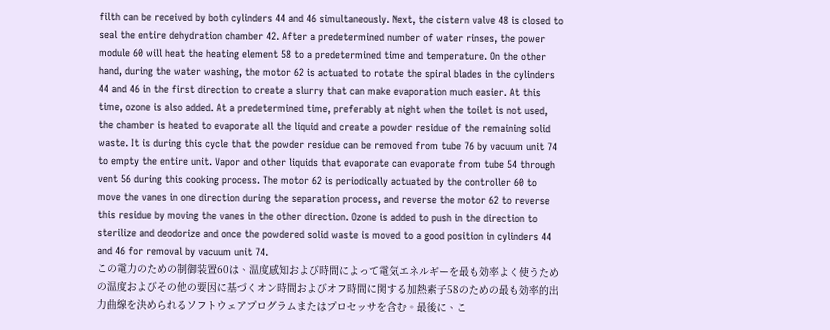filth can be received by both cylinders 44 and 46 simultaneously. Next, the cistern valve 48 is closed to seal the entire dehydration chamber 42. After a predetermined number of water rinses, the power module 60 will heat the heating element 58 to a predetermined time and temperature. On the other hand, during the water washing, the motor 62 is actuated to rotate the spiral blades in the cylinders 44 and 46 in the first direction to create a slurry that can make evaporation much easier. At this time, ozone is also added. At a predetermined time, preferably at night when the toilet is not used, the chamber is heated to evaporate all the liquid and create a powder residue of the remaining solid waste. It is during this cycle that the powder residue can be removed from tube 76 by vacuum unit 74 to empty the entire unit. Vapor and other liquids that evaporate can evaporate from tube 54 through vent 56 during this cooking process. The motor 62 is periodically actuated by the controller 60 to move the vanes in one direction during the separation process, and reverse the motor 62 to reverse this residue by moving the vanes in the other direction. Ozone is added to push in the direction to sterilize and deodorize and once the powdered solid waste is moved to a good position in cylinders 44 and 46 for removal by vacuum unit 74.
この電力のための制御装置60は、温度感知および時間によって電気エネルギーを最も効率よく使うための温度およびその他の要因に基づくオン時間およびオフ時間に関する加熱素子58のための最も効率的出力曲線を決められるソフトウェアプログラムまたはプロセッサを含む。最後に、こ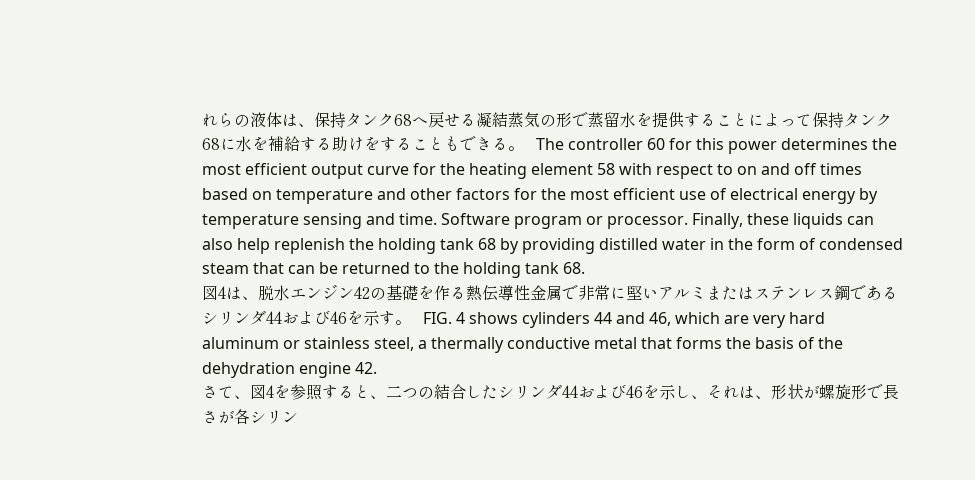れらの液体は、保持タンク68へ戻せる凝結蒸気の形で蒸留水を提供することによって保持タンク68に水を補給する助けをすることもできる。   The controller 60 for this power determines the most efficient output curve for the heating element 58 with respect to on and off times based on temperature and other factors for the most efficient use of electrical energy by temperature sensing and time. Software program or processor. Finally, these liquids can also help replenish the holding tank 68 by providing distilled water in the form of condensed steam that can be returned to the holding tank 68.
図4は、脱水エンジン42の基礎を作る熱伝導性金属で非常に堅いアルミまたはステンレス鋼であるシリンダ44および46を示す。   FIG. 4 shows cylinders 44 and 46, which are very hard aluminum or stainless steel, a thermally conductive metal that forms the basis of the dehydration engine 42.
さて、図4を参照すると、二つの結合したシリンダ44および46を示し、それは、形状が螺旋形で長さが各シリン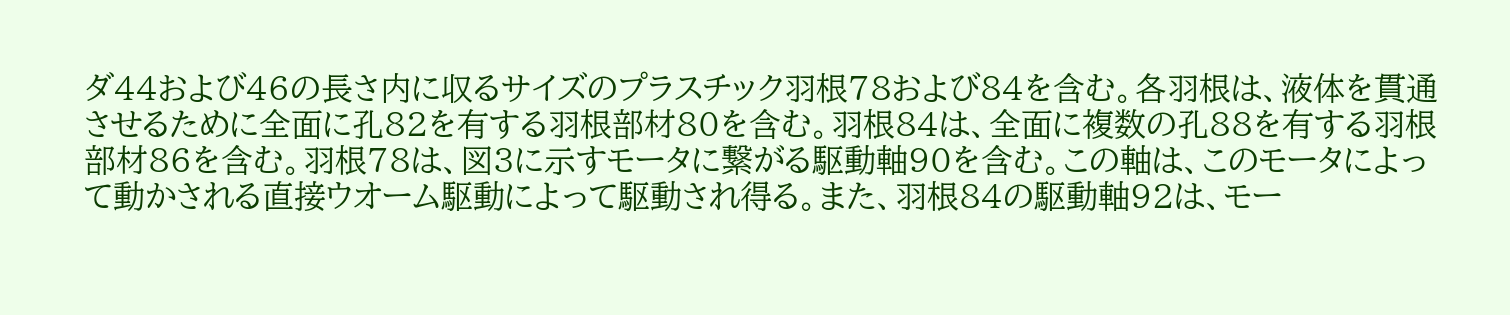ダ44および46の長さ内に収るサイズのプラスチック羽根78および84を含む。各羽根は、液体を貫通させるために全面に孔82を有する羽根部材80を含む。羽根84は、全面に複数の孔88を有する羽根部材86を含む。羽根78は、図3に示すモータに繋がる駆動軸90を含む。この軸は、このモータによって動かされる直接ウオーム駆動によって駆動され得る。また、羽根84の駆動軸92は、モー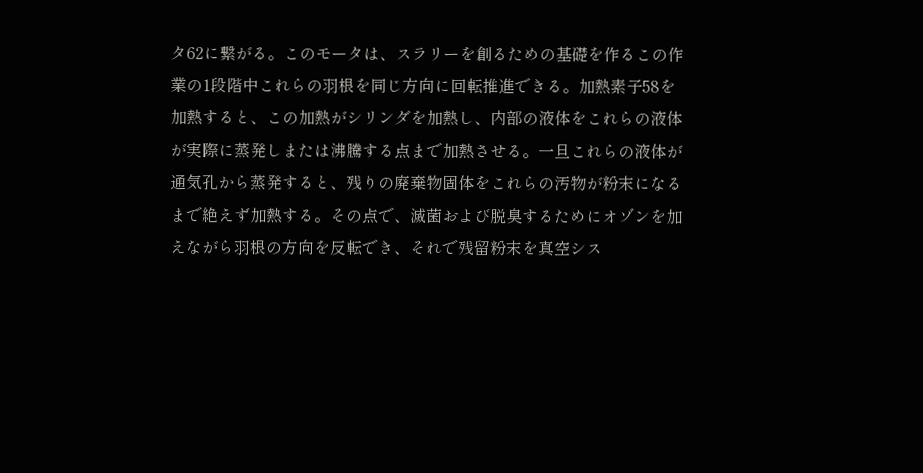タ62に繋がる。このモータは、スラリーを創るための基礎を作るこの作業の1段階中これらの羽根を同じ方向に回転推進できる。加熱素子58を加熱すると、この加熱がシリンダを加熱し、内部の液体をこれらの液体が実際に蒸発しまたは沸騰する点まで加熱させる。一旦これらの液体が通気孔から蒸発すると、残りの廃棄物固体をこれらの汚物が粉末になるまで絶えず加熱する。その点で、滅菌および脱臭するためにオゾンを加えながら羽根の方向を反転でき、それで残留粉末を真空シス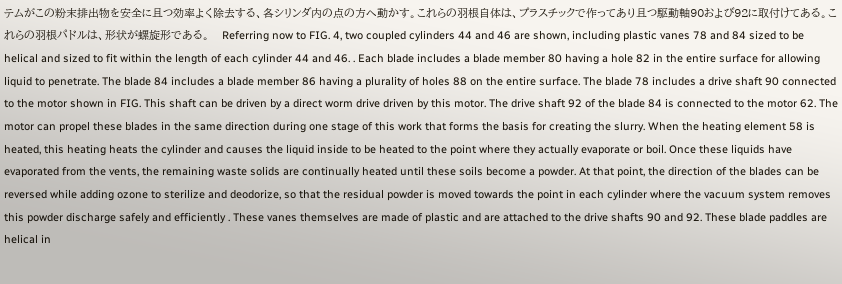テムがこの粉末排出物を安全に且つ効率よく除去する、各シリンダ内の点の方へ動かす。これらの羽根自体は、プラスチックで作ってあり且つ駆動軸90および92に取付けてある。これらの羽根パドルは、形状が螺旋形である。   Referring now to FIG. 4, two coupled cylinders 44 and 46 are shown, including plastic vanes 78 and 84 sized to be helical and sized to fit within the length of each cylinder 44 and 46. . Each blade includes a blade member 80 having a hole 82 in the entire surface for allowing liquid to penetrate. The blade 84 includes a blade member 86 having a plurality of holes 88 on the entire surface. The blade 78 includes a drive shaft 90 connected to the motor shown in FIG. This shaft can be driven by a direct worm drive driven by this motor. The drive shaft 92 of the blade 84 is connected to the motor 62. The motor can propel these blades in the same direction during one stage of this work that forms the basis for creating the slurry. When the heating element 58 is heated, this heating heats the cylinder and causes the liquid inside to be heated to the point where they actually evaporate or boil. Once these liquids have evaporated from the vents, the remaining waste solids are continually heated until these soils become a powder. At that point, the direction of the blades can be reversed while adding ozone to sterilize and deodorize, so that the residual powder is moved towards the point in each cylinder where the vacuum system removes this powder discharge safely and efficiently . These vanes themselves are made of plastic and are attached to the drive shafts 90 and 92. These blade paddles are helical in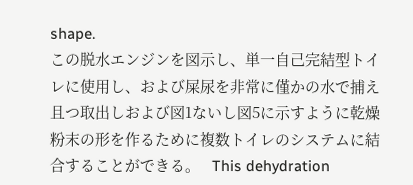shape.
この脱水エンジンを図示し、単一自己完結型トイレに使用し、および屎尿を非常に僅かの水で捕え且つ取出しおよび図1ないし図5に示すように乾燥粉末の形を作るために複数トイレのシステムに結合することができる。   This dehydration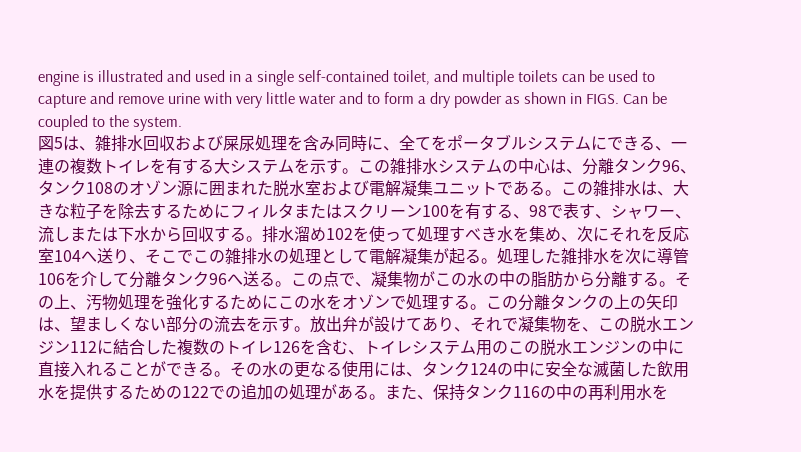engine is illustrated and used in a single self-contained toilet, and multiple toilets can be used to capture and remove urine with very little water and to form a dry powder as shown in FIGS. Can be coupled to the system.
図5は、雑排水回収および屎尿処理を含み同時に、全てをポータブルシステムにできる、一連の複数トイレを有する大システムを示す。この雑排水システムの中心は、分離タンク96、タンク108のオゾン源に囲まれた脱水室および電解凝集ユニットである。この雑排水は、大きな粒子を除去するためにフィルタまたはスクリーン100を有する、98で表す、シャワー、流しまたは下水から回収する。排水溜め102を使って処理すべき水を集め、次にそれを反応室104へ送り、そこでこの雑排水の処理として電解凝集が起る。処理した雑排水を次に導管106を介して分離タンク96へ送る。この点で、凝集物がこの水の中の脂肪から分離する。その上、汚物処理を強化するためにこの水をオゾンで処理する。この分離タンクの上の矢印は、望ましくない部分の流去を示す。放出弁が設けてあり、それで凝集物を、この脱水エンジン112に結合した複数のトイレ126を含む、トイレシステム用のこの脱水エンジンの中に直接入れることができる。その水の更なる使用には、タンク124の中に安全な滅菌した飲用水を提供するための122での追加の処理がある。また、保持タンク116の中の再利用水を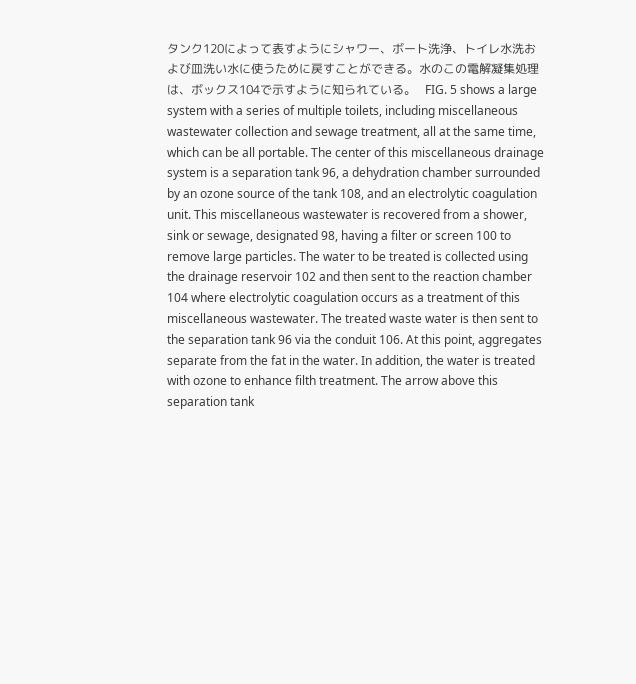タンク120によって表すようにシャワー、ボート洗浄、トイレ水洗および皿洗い水に使うために戻すことができる。水のこの電解凝集処理は、ボックス104で示すように知られている。   FIG. 5 shows a large system with a series of multiple toilets, including miscellaneous wastewater collection and sewage treatment, all at the same time, which can be all portable. The center of this miscellaneous drainage system is a separation tank 96, a dehydration chamber surrounded by an ozone source of the tank 108, and an electrolytic coagulation unit. This miscellaneous wastewater is recovered from a shower, sink or sewage, designated 98, having a filter or screen 100 to remove large particles. The water to be treated is collected using the drainage reservoir 102 and then sent to the reaction chamber 104 where electrolytic coagulation occurs as a treatment of this miscellaneous wastewater. The treated waste water is then sent to the separation tank 96 via the conduit 106. At this point, aggregates separate from the fat in the water. In addition, the water is treated with ozone to enhance filth treatment. The arrow above this separation tank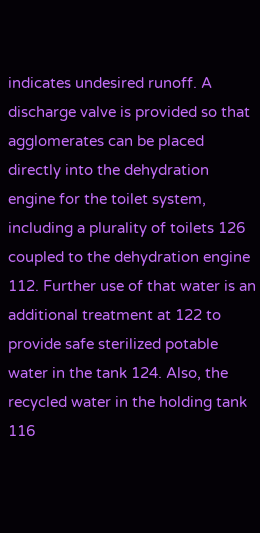indicates undesired runoff. A discharge valve is provided so that agglomerates can be placed directly into the dehydration engine for the toilet system, including a plurality of toilets 126 coupled to the dehydration engine 112. Further use of that water is an additional treatment at 122 to provide safe sterilized potable water in the tank 124. Also, the recycled water in the holding tank 116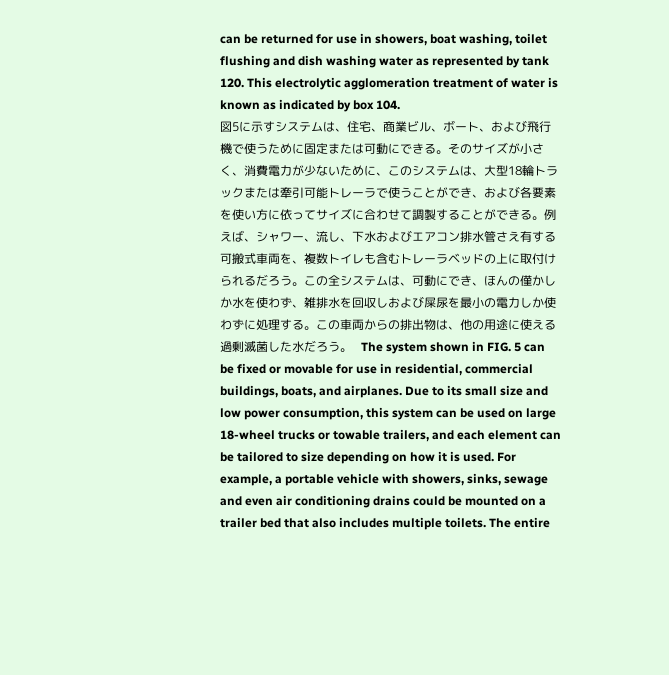can be returned for use in showers, boat washing, toilet flushing and dish washing water as represented by tank 120. This electrolytic agglomeration treatment of water is known as indicated by box 104.
図5に示すシステムは、住宅、商業ビル、ボート、および飛行機で使うために固定または可動にできる。そのサイズが小さく、消費電力が少ないために、このシステムは、大型18輪トラックまたは牽引可能トレーラで使うことができ、および各要素を使い方に依ってサイズに合わせて調製することができる。例えば、シャワー、流し、下水およびエアコン排水管さえ有する可搬式車両を、複数トイレも含むトレーラベッドの上に取付けられるだろう。この全システムは、可動にでき、ほんの僅かしか水を使わず、雑排水を回収しおよび屎尿を最小の電力しか使わずに処理する。この車両からの排出物は、他の用途に使える過剰滅菌した水だろう。   The system shown in FIG. 5 can be fixed or movable for use in residential, commercial buildings, boats, and airplanes. Due to its small size and low power consumption, this system can be used on large 18-wheel trucks or towable trailers, and each element can be tailored to size depending on how it is used. For example, a portable vehicle with showers, sinks, sewage and even air conditioning drains could be mounted on a trailer bed that also includes multiple toilets. The entire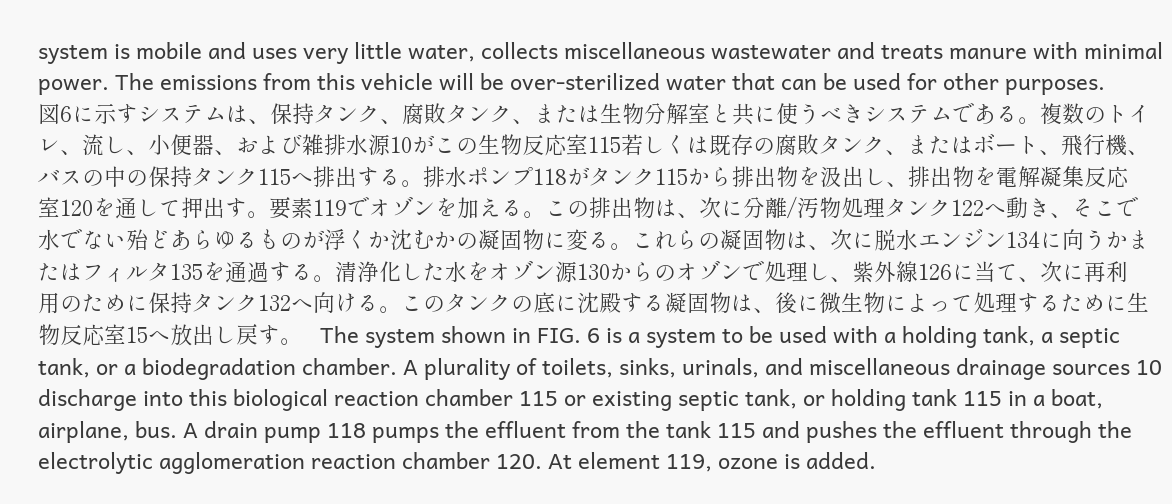system is mobile and uses very little water, collects miscellaneous wastewater and treats manure with minimal power. The emissions from this vehicle will be over-sterilized water that can be used for other purposes.
図6に示すシステムは、保持タンク、腐敗タンク、または生物分解室と共に使うべきシステムである。複数のトイレ、流し、小便器、および雑排水源10がこの生物反応室115若しくは既存の腐敗タンク、またはボート、飛行機、バスの中の保持タンク115へ排出する。排水ポンプ118がタンク115から排出物を汲出し、排出物を電解凝集反応室120を通して押出す。要素119でオゾンを加える。この排出物は、次に分離/汚物処理タンク122へ動き、そこで水でない殆どあらゆるものが浮くか沈むかの凝固物に変る。これらの凝固物は、次に脱水エンジン134に向うかまたはフィルタ135を通過する。清浄化した水をオゾン源130からのオゾンで処理し、紫外線126に当て、次に再利用のために保持タンク132へ向ける。このタンクの底に沈殿する凝固物は、後に微生物によって処理するために生物反応室15へ放出し戻す。   The system shown in FIG. 6 is a system to be used with a holding tank, a septic tank, or a biodegradation chamber. A plurality of toilets, sinks, urinals, and miscellaneous drainage sources 10 discharge into this biological reaction chamber 115 or existing septic tank, or holding tank 115 in a boat, airplane, bus. A drain pump 118 pumps the effluent from the tank 115 and pushes the effluent through the electrolytic agglomeration reaction chamber 120. At element 119, ozone is added.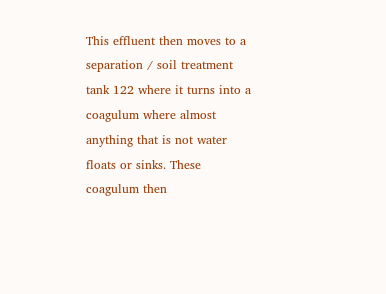This effluent then moves to a separation / soil treatment tank 122 where it turns into a coagulum where almost anything that is not water floats or sinks. These coagulum then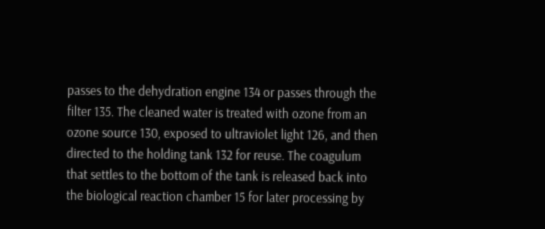passes to the dehydration engine 134 or passes through the filter 135. The cleaned water is treated with ozone from an ozone source 130, exposed to ultraviolet light 126, and then directed to the holding tank 132 for reuse. The coagulum that settles to the bottom of the tank is released back into the biological reaction chamber 15 for later processing by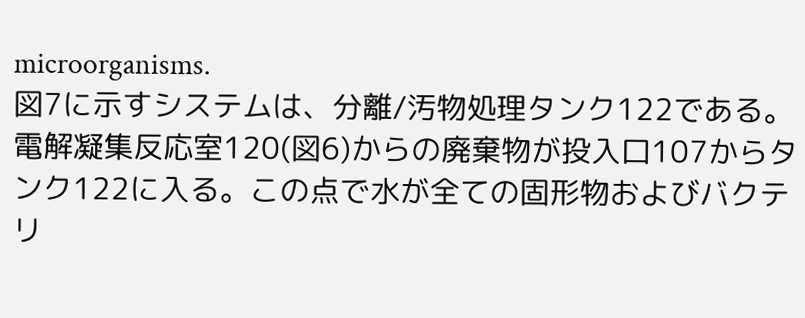microorganisms.
図7に示すシステムは、分離/汚物処理タンク122である。電解凝集反応室120(図6)からの廃棄物が投入口107からタンク122に入る。この点で水が全ての固形物およびバクテリ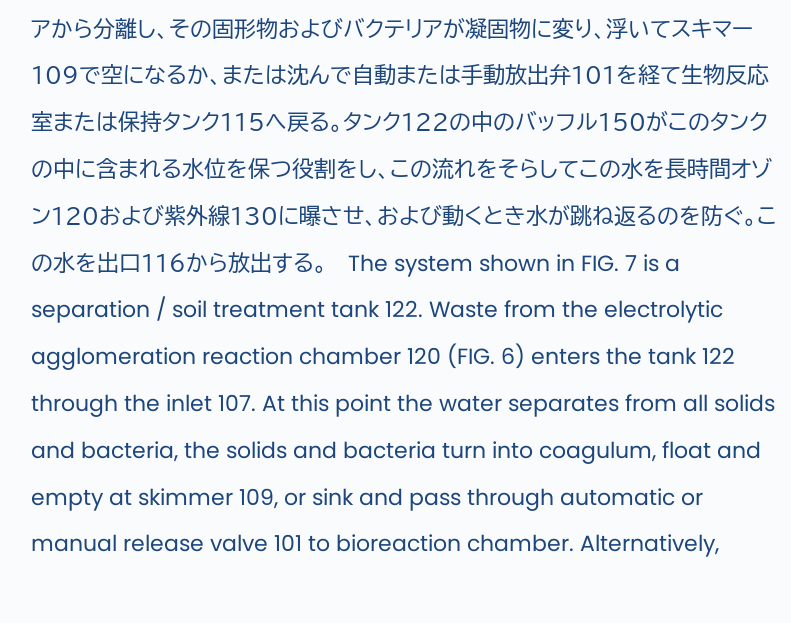アから分離し、その固形物およびバクテリアが凝固物に変り、浮いてスキマー109で空になるか、または沈んで自動または手動放出弁101を経て生物反応室または保持タンク115へ戻る。タンク122の中のバッフル150がこのタンクの中に含まれる水位を保つ役割をし、この流れをそらしてこの水を長時間オゾン120および紫外線130に曝させ、および動くとき水が跳ね返るのを防ぐ。この水を出口116から放出する。   The system shown in FIG. 7 is a separation / soil treatment tank 122. Waste from the electrolytic agglomeration reaction chamber 120 (FIG. 6) enters the tank 122 through the inlet 107. At this point the water separates from all solids and bacteria, the solids and bacteria turn into coagulum, float and empty at skimmer 109, or sink and pass through automatic or manual release valve 101 to bioreaction chamber. Alternatively,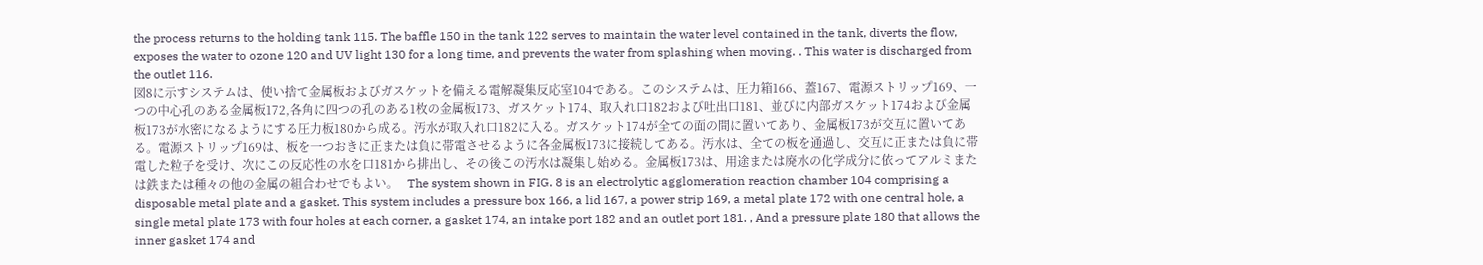the process returns to the holding tank 115. The baffle 150 in the tank 122 serves to maintain the water level contained in the tank, diverts the flow, exposes the water to ozone 120 and UV light 130 for a long time, and prevents the water from splashing when moving. . This water is discharged from the outlet 116.
図8に示すシステムは、使い捨て金属板およびガスケットを備える電解凝集反応室104である。このシステムは、圧力箱166、蓋167、電源ストリップ169、一つの中心孔のある金属板172,各角に四つの孔のある1枚の金属板173、ガスケット174、取入れ口182および吐出口181、並びに内部ガスケット174および金属板173が水密になるようにする圧力板180から成る。汚水が取入れ口182に入る。ガスケット174が全ての面の間に置いてあり、金属板173が交互に置いてある。電源ストリップ169は、板を一つおきに正または負に帯電させるように各金属板173に接続してある。汚水は、全ての板を通過し、交互に正または負に帯電した粒子を受け、次にこの反応性の水を口181から排出し、その後この汚水は凝集し始める。金属板173は、用途または廃水の化学成分に依ってアルミまたは鉄または種々の他の金属の組合わせでもよい。   The system shown in FIG. 8 is an electrolytic agglomeration reaction chamber 104 comprising a disposable metal plate and a gasket. This system includes a pressure box 166, a lid 167, a power strip 169, a metal plate 172 with one central hole, a single metal plate 173 with four holes at each corner, a gasket 174, an intake port 182 and an outlet port 181. , And a pressure plate 180 that allows the inner gasket 174 and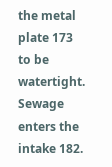the metal plate 173 to be watertight. Sewage enters the intake 182.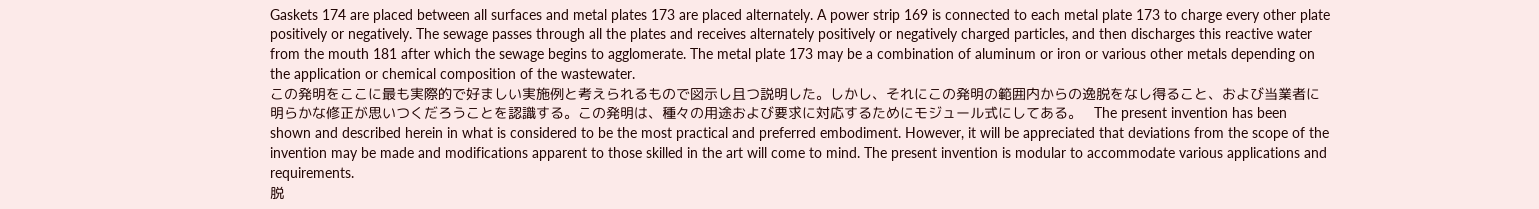Gaskets 174 are placed between all surfaces and metal plates 173 are placed alternately. A power strip 169 is connected to each metal plate 173 to charge every other plate positively or negatively. The sewage passes through all the plates and receives alternately positively or negatively charged particles, and then discharges this reactive water from the mouth 181 after which the sewage begins to agglomerate. The metal plate 173 may be a combination of aluminum or iron or various other metals depending on the application or chemical composition of the wastewater.
この発明をここに最も実際的で好ましい実施例と考えられるもので図示し且つ説明した。しかし、それにこの発明の範囲内からの逸脱をなし得ること、および当業者に明らかな修正が思いつくだろうことを認識する。この発明は、種々の用途および要求に対応するためにモジュール式にしてある。   The present invention has been shown and described herein in what is considered to be the most practical and preferred embodiment. However, it will be appreciated that deviations from the scope of the invention may be made and modifications apparent to those skilled in the art will come to mind. The present invention is modular to accommodate various applications and requirements.
脱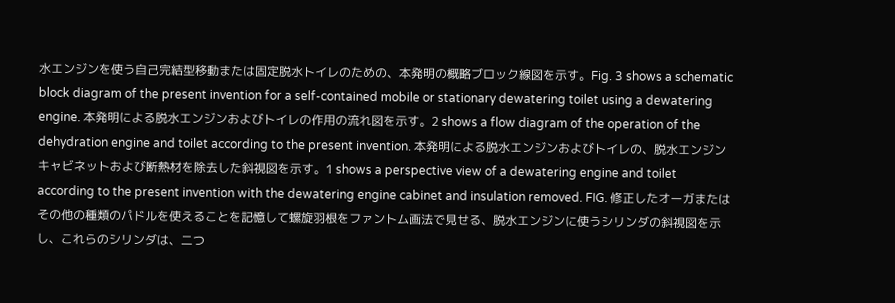水エンジンを使う自己完結型移動または固定脱水トイレのための、本発明の概略ブロック線図を示す。Fig. 3 shows a schematic block diagram of the present invention for a self-contained mobile or stationary dewatering toilet using a dewatering engine. 本発明による脱水エンジンおよびトイレの作用の流れ図を示す。2 shows a flow diagram of the operation of the dehydration engine and toilet according to the present invention. 本発明による脱水エンジンおよびトイレの、脱水エンジンキャビネットおよび断熱材を除去した斜視図を示す。1 shows a perspective view of a dewatering engine and toilet according to the present invention with the dewatering engine cabinet and insulation removed. FIG. 修正したオーガまたはその他の種類のパドルを使えることを記憶して螺旋羽根をファントム画法で見せる、脱水エンジンに使うシリンダの斜視図を示し、これらのシリンダは、二つ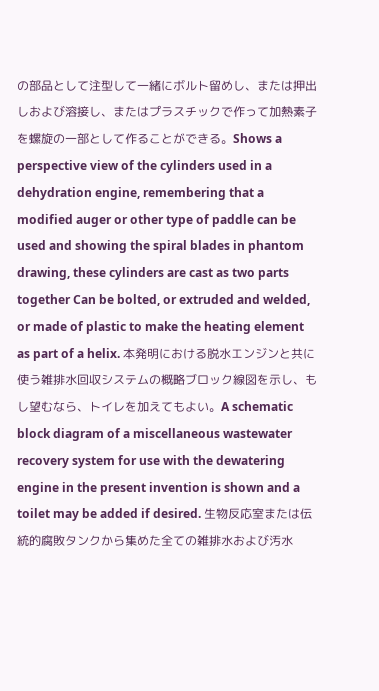の部品として注型して一緒にボルト留めし、または押出しおよび溶接し、またはプラスチックで作って加熱素子を螺旋の一部として作ることができる。Shows a perspective view of the cylinders used in a dehydration engine, remembering that a modified auger or other type of paddle can be used and showing the spiral blades in phantom drawing, these cylinders are cast as two parts together Can be bolted, or extruded and welded, or made of plastic to make the heating element as part of a helix. 本発明における脱水エンジンと共に使う雑排水回収システムの概略ブロック線図を示し、もし望むなら、トイレを加えてもよい。A schematic block diagram of a miscellaneous wastewater recovery system for use with the dewatering engine in the present invention is shown and a toilet may be added if desired. 生物反応室または伝統的腐敗タンクから集めた全ての雑排水および汚水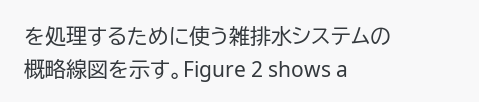を処理するために使う雑排水システムの概略線図を示す。Figure 2 shows a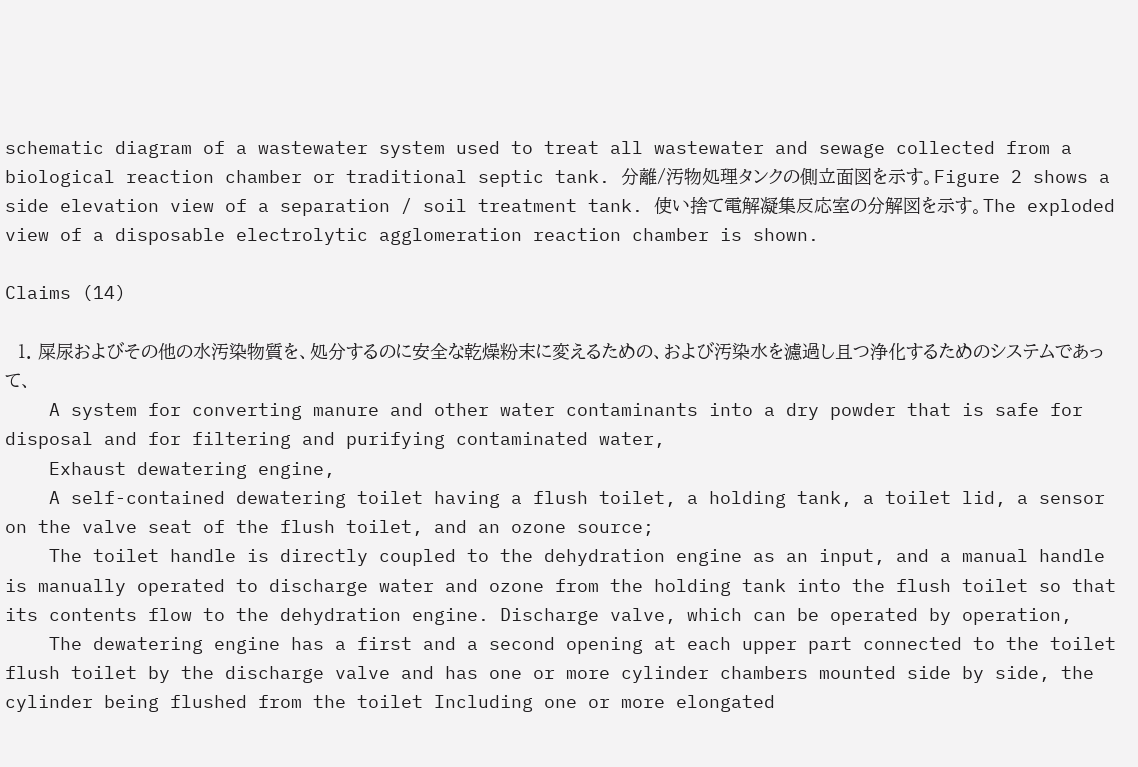schematic diagram of a wastewater system used to treat all wastewater and sewage collected from a biological reaction chamber or traditional septic tank. 分離/汚物処理タンクの側立面図を示す。Figure 2 shows a side elevation view of a separation / soil treatment tank. 使い捨て電解凝集反応室の分解図を示す。The exploded view of a disposable electrolytic agglomeration reaction chamber is shown.

Claims (14)

  1. 屎尿およびその他の水汚染物質を、処分するのに安全な乾燥粉末に変えるための、および汚染水を濾過し且つ浄化するためのシステムであって、
    A system for converting manure and other water contaminants into a dry powder that is safe for disposal and for filtering and purifying contaminated water,
    Exhaust dewatering engine,
    A self-contained dewatering toilet having a flush toilet, a holding tank, a toilet lid, a sensor on the valve seat of the flush toilet, and an ozone source;
    The toilet handle is directly coupled to the dehydration engine as an input, and a manual handle is manually operated to discharge water and ozone from the holding tank into the flush toilet so that its contents flow to the dehydration engine. Discharge valve, which can be operated by operation,
    The dewatering engine has a first and a second opening at each upper part connected to the toilet flush toilet by the discharge valve and has one or more cylinder chambers mounted side by side, the cylinder being flushed from the toilet Including one or more elongated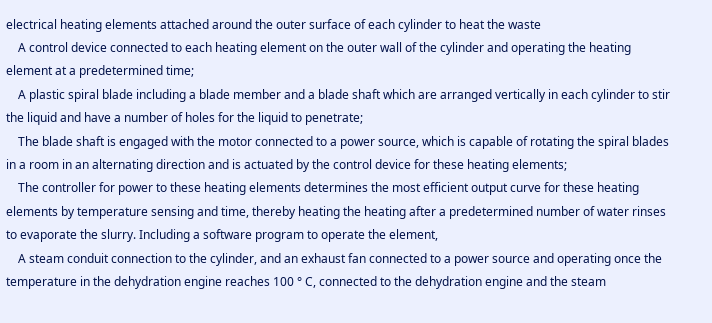electrical heating elements attached around the outer surface of each cylinder to heat the waste
    A control device connected to each heating element on the outer wall of the cylinder and operating the heating element at a predetermined time;
    A plastic spiral blade including a blade member and a blade shaft which are arranged vertically in each cylinder to stir the liquid and have a number of holes for the liquid to penetrate;
    The blade shaft is engaged with the motor connected to a power source, which is capable of rotating the spiral blades in a room in an alternating direction and is actuated by the control device for these heating elements;
    The controller for power to these heating elements determines the most efficient output curve for these heating elements by temperature sensing and time, thereby heating the heating after a predetermined number of water rinses to evaporate the slurry. Including a software program to operate the element,
    A steam conduit connection to the cylinder, and an exhaust fan connected to a power source and operating once the temperature in the dehydration engine reaches 100 ° C, connected to the dehydration engine and the steam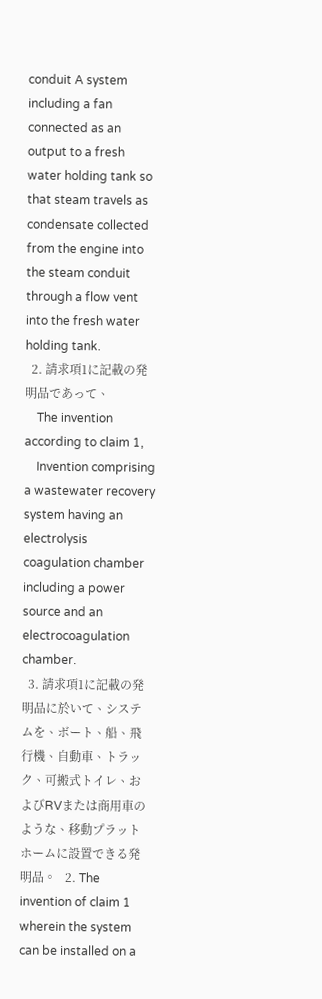conduit A system including a fan connected as an output to a fresh water holding tank so that steam travels as condensate collected from the engine into the steam conduit through a flow vent into the fresh water holding tank.
  2. 請求項1に記載の発明品であって、
    The invention according to claim 1,
    Invention comprising a wastewater recovery system having an electrolysis coagulation chamber including a power source and an electrocoagulation chamber.
  3. 請求項1に記載の発明品に於いて、システムを、ボート、船、飛行機、自動車、トラック、可搬式トイレ、およびRVまたは商用車のような、移動プラットホームに設置できる発明品。   2. The invention of claim 1 wherein the system can be installed on a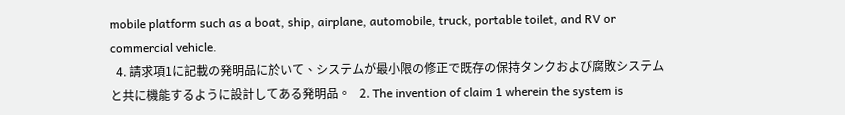mobile platform such as a boat, ship, airplane, automobile, truck, portable toilet, and RV or commercial vehicle.
  4. 請求項1に記載の発明品に於いて、システムが最小限の修正で既存の保持タンクおよび腐敗システムと共に機能するように設計してある発明品。   2. The invention of claim 1 wherein the system is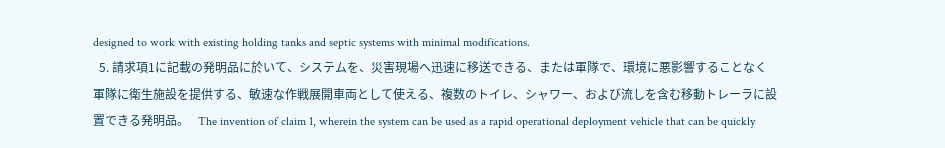designed to work with existing holding tanks and septic systems with minimal modifications.
  5. 請求項1に記載の発明品に於いて、システムを、災害現場へ迅速に移送できる、または軍隊で、環境に悪影響することなく軍隊に衛生施設を提供する、敏速な作戦展開車両として使える、複数のトイレ、シャワー、および流しを含む移動トレーラに設置できる発明品。   The invention of claim 1, wherein the system can be used as a rapid operational deployment vehicle that can be quickly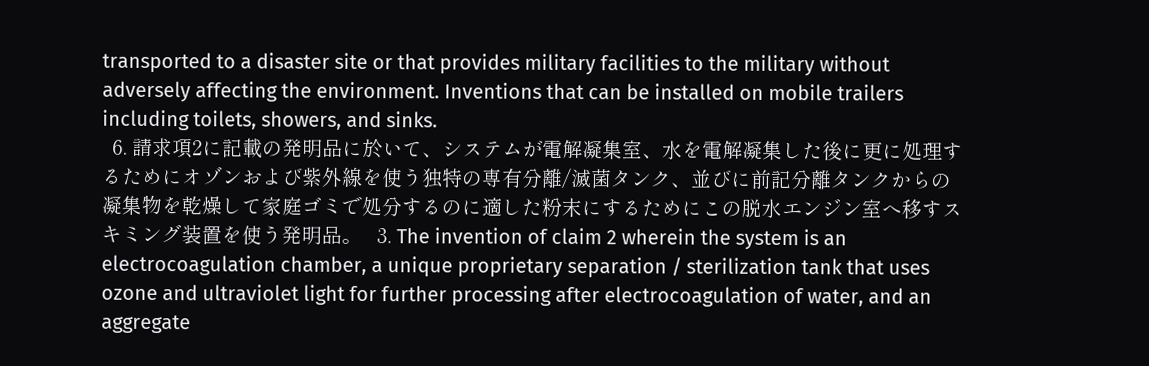transported to a disaster site or that provides military facilities to the military without adversely affecting the environment. Inventions that can be installed on mobile trailers including toilets, showers, and sinks.
  6. 請求項2に記載の発明品に於いて、システムが電解凝集室、水を電解凝集した後に更に処理するためにオゾンおよび紫外線を使う独特の専有分離/滅菌タンク、並びに前記分離タンクからの凝集物を乾燥して家庭ゴミで処分するのに適した粉末にするためにこの脱水エンジン室へ移すスキミング装置を使う発明品。   3. The invention of claim 2 wherein the system is an electrocoagulation chamber, a unique proprietary separation / sterilization tank that uses ozone and ultraviolet light for further processing after electrocoagulation of water, and an aggregate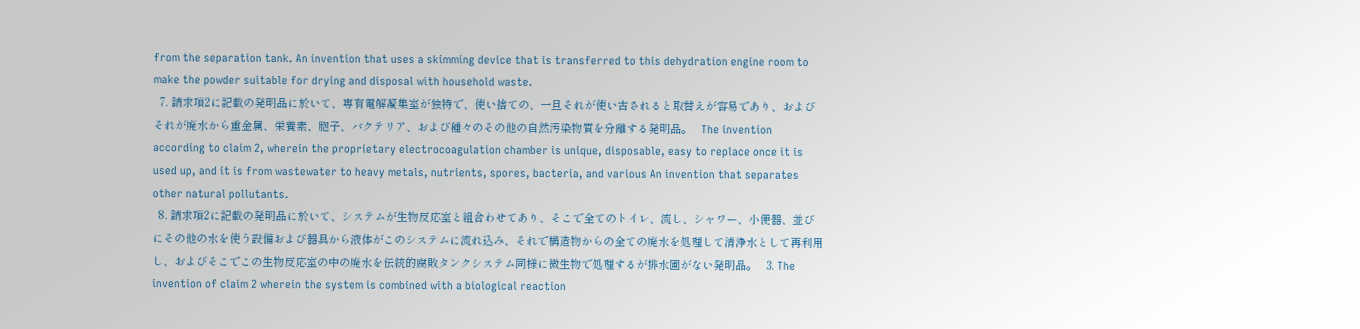from the separation tank. An invention that uses a skimming device that is transferred to this dehydration engine room to make the powder suitable for drying and disposal with household waste.
  7. 請求項2に記載の発明品に於いて、専有電解凝集室が独特で、使い捨ての、一旦それが使い古されると取替えが容易であり、およびそれが廃水から重金属、栄養素、胞子、バクテリア、および種々のその他の自然汚染物質を分離する発明品。   The invention according to claim 2, wherein the proprietary electrocoagulation chamber is unique, disposable, easy to replace once it is used up, and it is from wastewater to heavy metals, nutrients, spores, bacteria, and various An invention that separates other natural pollutants.
  8. 請求項2に記載の発明品に於いて、システムが生物反応室と組合わせてあり、そこで全てのトイレ、流し、シャワー、小便器、並びにその他の水を使う設備および器具から液体がこのシステムに流れ込み、それで構造物からの全ての廃水を処理して清浄水として再利用し、およびそこでこの生物反応室の中の廃水を伝統的腐敗タンクシステム同様に微生物で処理するが排水圃がない発明品。   3. The invention of claim 2 wherein the system is combined with a biological reaction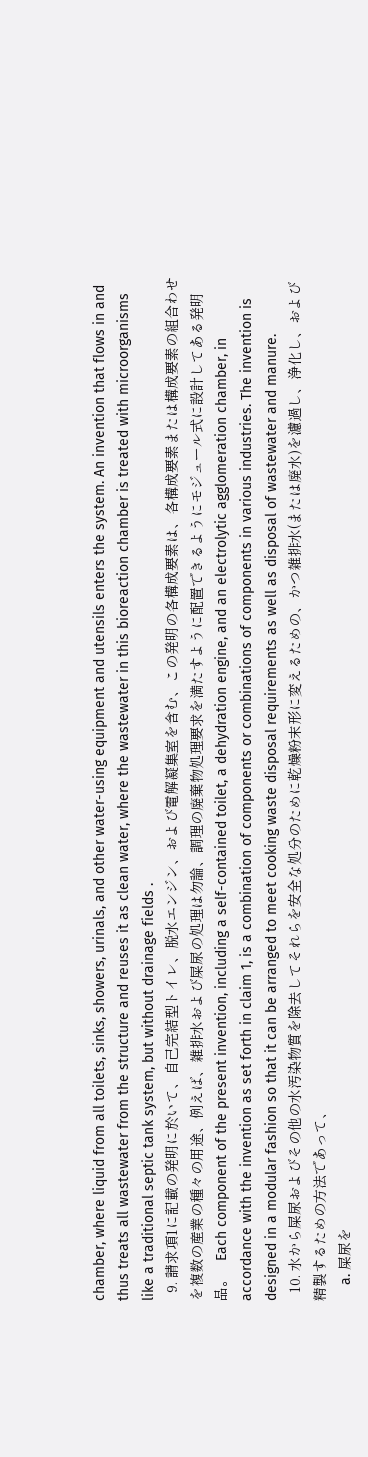chamber, where liquid from all toilets, sinks, showers, urinals, and other water-using equipment and utensils enters the system. An invention that flows in and thus treats all wastewater from the structure and reuses it as clean water, where the wastewater in this bioreaction chamber is treated with microorganisms like a traditional septic tank system, but without drainage fields .
  9. 請求項1に記載の発明に於いて、自己完結型トイレ、脱水エンジン、および電解凝集室を含む、この発明の各構成要素は、各構成要素または構成要素の組合わせを複数の産業の種々の用途、例えば、雑排水および屎尿の処理は勿論、調理の廃棄物処理要求を満たすように配置できるようにモジュール式に設計してある発明品。   Each component of the present invention, including a self-contained toilet, a dehydration engine, and an electrolytic agglomeration chamber, in accordance with the invention as set forth in claim 1, is a combination of components or combinations of components in various industries. The invention is designed in a modular fashion so that it can be arranged to meet cooking waste disposal requirements as well as disposal of wastewater and manure.
  10. 水から屎尿およびその他の水汚染物質を除去してそれらを安全な処分のために乾燥粉末形に変えるための、かつ雑排水(または廃水)を濾過し、浄化し、および精製するための方法であって、
    a. 屎尿を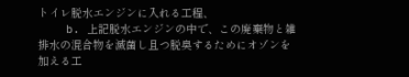トイレ脱水エンジンに入れる工程、
    b. 上記脱水エンジンの中で、この廃棄物と雑排水の混合物を滅菌し且つ脱臭するためにオゾンを加える工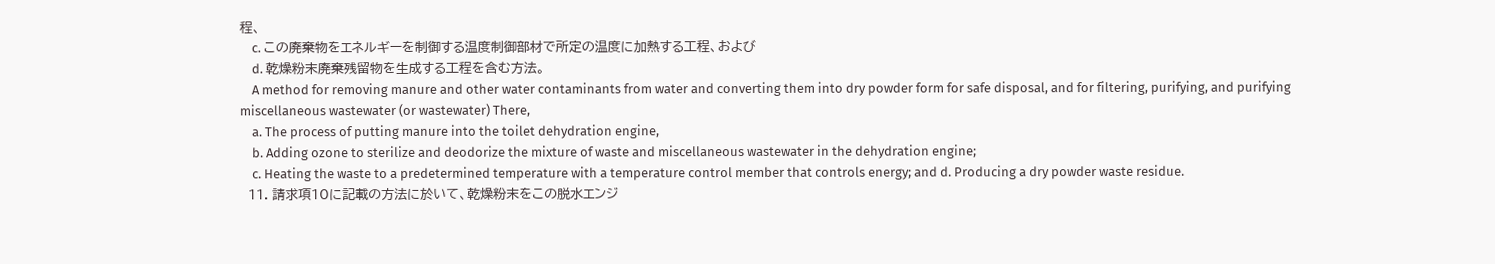程、
    c. この廃棄物をエネルギーを制御する温度制御部材で所定の温度に加熱する工程、および
    d. 乾燥粉末廃棄残留物を生成する工程を含む方法。
    A method for removing manure and other water contaminants from water and converting them into dry powder form for safe disposal, and for filtering, purifying, and purifying miscellaneous wastewater (or wastewater) There,
    a. The process of putting manure into the toilet dehydration engine,
    b. Adding ozone to sterilize and deodorize the mixture of waste and miscellaneous wastewater in the dehydration engine;
    c. Heating the waste to a predetermined temperature with a temperature control member that controls energy; and d. Producing a dry powder waste residue.
  11. 請求項10に記載の方法に於いて、乾燥粉末をこの脱水エンジ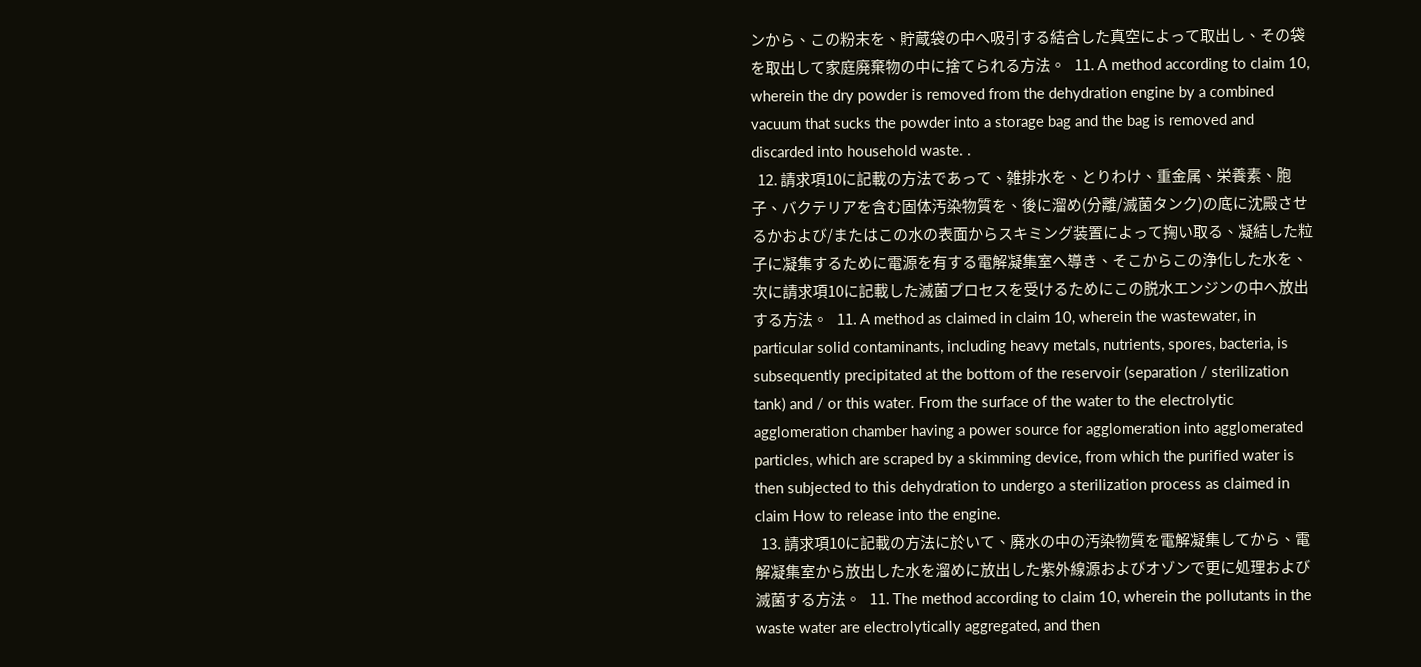ンから、この粉末を、貯蔵袋の中へ吸引する結合した真空によって取出し、その袋を取出して家庭廃棄物の中に捨てられる方法。   11. A method according to claim 10, wherein the dry powder is removed from the dehydration engine by a combined vacuum that sucks the powder into a storage bag and the bag is removed and discarded into household waste. .
  12. 請求項10に記載の方法であって、雑排水を、とりわけ、重金属、栄養素、胞子、バクテリアを含む固体汚染物質を、後に溜め(分離/滅菌タンク)の底に沈殿させるかおよび/またはこの水の表面からスキミング装置によって掬い取る、凝結した粒子に凝集するために電源を有する電解凝集室へ導き、そこからこの浄化した水を、次に請求項10に記載した滅菌プロセスを受けるためにこの脱水エンジンの中へ放出する方法。   11. A method as claimed in claim 10, wherein the wastewater, in particular solid contaminants, including heavy metals, nutrients, spores, bacteria, is subsequently precipitated at the bottom of the reservoir (separation / sterilization tank) and / or this water. From the surface of the water to the electrolytic agglomeration chamber having a power source for agglomeration into agglomerated particles, which are scraped by a skimming device, from which the purified water is then subjected to this dehydration to undergo a sterilization process as claimed in claim How to release into the engine.
  13. 請求項10に記載の方法に於いて、廃水の中の汚染物質を電解凝集してから、電解凝集室から放出した水を溜めに放出した紫外線源およびオゾンで更に処理および滅菌する方法。   11. The method according to claim 10, wherein the pollutants in the waste water are electrolytically aggregated, and then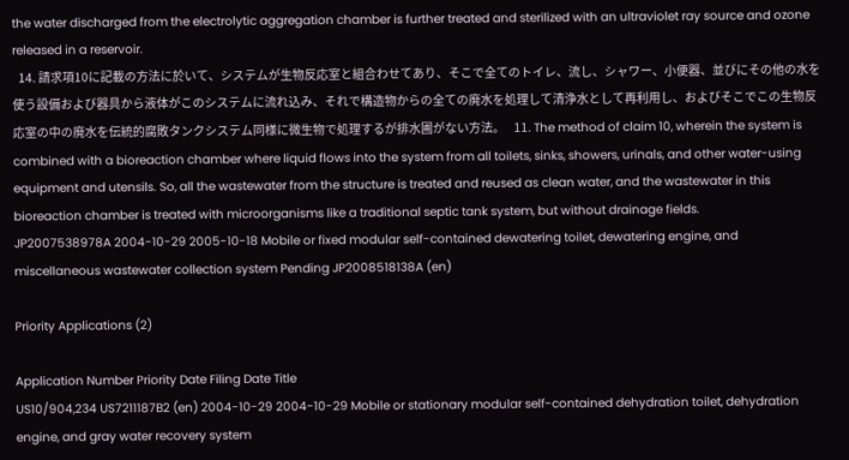the water discharged from the electrolytic aggregation chamber is further treated and sterilized with an ultraviolet ray source and ozone released in a reservoir.
  14. 請求項10に記載の方法に於いて、システムが生物反応室と組合わせてあり、そこで全てのトイレ、流し、シャワー、小便器、並びにその他の水を使う設備および器具から液体がこのシステムに流れ込み、それで構造物からの全ての廃水を処理して清浄水として再利用し、およびそこでこの生物反応室の中の廃水を伝統的腐敗タンクシステム同様に微生物で処理するが排水圃がない方法。   11. The method of claim 10, wherein the system is combined with a bioreaction chamber where liquid flows into the system from all toilets, sinks, showers, urinals, and other water-using equipment and utensils. So, all the wastewater from the structure is treated and reused as clean water, and the wastewater in this bioreaction chamber is treated with microorganisms like a traditional septic tank system, but without drainage fields.
JP2007538978A 2004-10-29 2005-10-18 Mobile or fixed modular self-contained dewatering toilet, dewatering engine, and miscellaneous wastewater collection system Pending JP2008518138A (en)

Priority Applications (2)

Application Number Priority Date Filing Date Title
US10/904,234 US7211187B2 (en) 2004-10-29 2004-10-29 Mobile or stationary modular self-contained dehydration toilet, dehydration engine, and gray water recovery system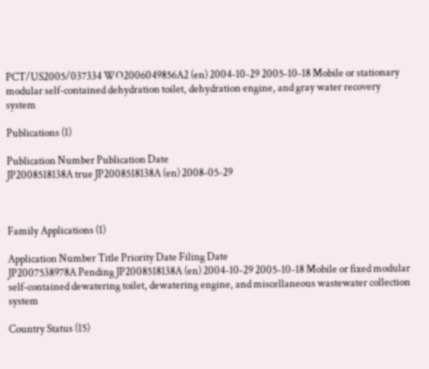PCT/US2005/037334 WO2006049856A2 (en) 2004-10-29 2005-10-18 Mobile or stationary modular self-contained dehydration toilet, dehydration engine, and gray water recovery system

Publications (1)

Publication Number Publication Date
JP2008518138A true JP2008518138A (en) 2008-05-29



Family Applications (1)

Application Number Title Priority Date Filing Date
JP2007538978A Pending JP2008518138A (en) 2004-10-29 2005-10-18 Mobile or fixed modular self-contained dewatering toilet, dewatering engine, and miscellaneous wastewater collection system

Country Status (15)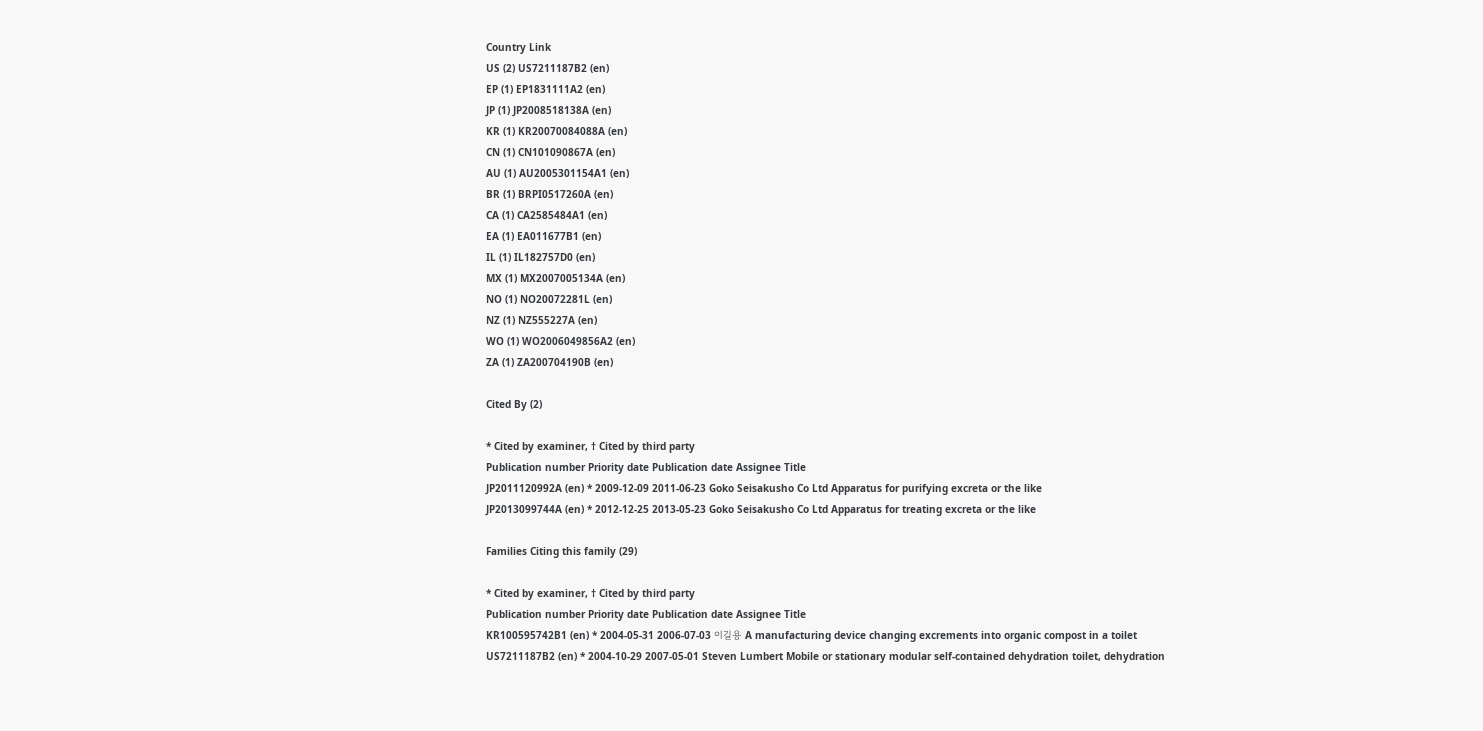Country Link
US (2) US7211187B2 (en)
EP (1) EP1831111A2 (en)
JP (1) JP2008518138A (en)
KR (1) KR20070084088A (en)
CN (1) CN101090867A (en)
AU (1) AU2005301154A1 (en)
BR (1) BRPI0517260A (en)
CA (1) CA2585484A1 (en)
EA (1) EA011677B1 (en)
IL (1) IL182757D0 (en)
MX (1) MX2007005134A (en)
NO (1) NO20072281L (en)
NZ (1) NZ555227A (en)
WO (1) WO2006049856A2 (en)
ZA (1) ZA200704190B (en)

Cited By (2)

* Cited by examiner, † Cited by third party
Publication number Priority date Publication date Assignee Title
JP2011120992A (en) * 2009-12-09 2011-06-23 Goko Seisakusho Co Ltd Apparatus for purifying excreta or the like
JP2013099744A (en) * 2012-12-25 2013-05-23 Goko Seisakusho Co Ltd Apparatus for treating excreta or the like

Families Citing this family (29)

* Cited by examiner, † Cited by third party
Publication number Priority date Publication date Assignee Title
KR100595742B1 (en) * 2004-05-31 2006-07-03 이길용 A manufacturing device changing excrements into organic compost in a toilet
US7211187B2 (en) * 2004-10-29 2007-05-01 Steven Lumbert Mobile or stationary modular self-contained dehydration toilet, dehydration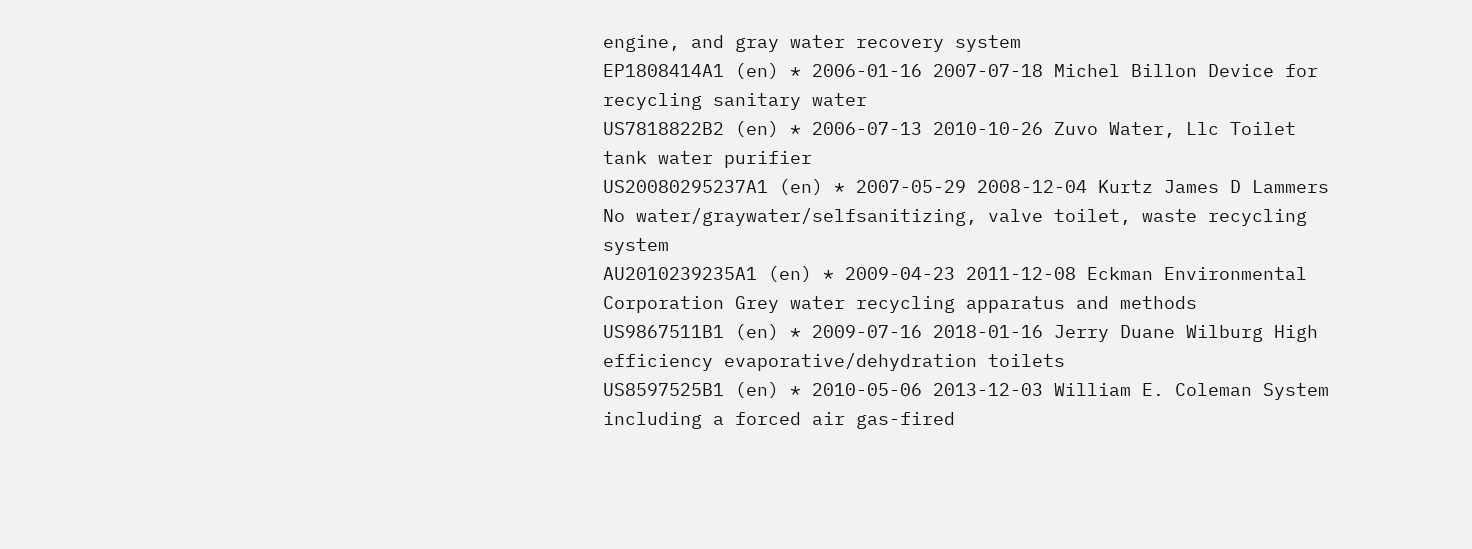engine, and gray water recovery system
EP1808414A1 (en) * 2006-01-16 2007-07-18 Michel Billon Device for recycling sanitary water
US7818822B2 (en) * 2006-07-13 2010-10-26 Zuvo Water, Llc Toilet tank water purifier
US20080295237A1 (en) * 2007-05-29 2008-12-04 Kurtz James D Lammers No water/graywater/selfsanitizing, valve toilet, waste recycling system
AU2010239235A1 (en) * 2009-04-23 2011-12-08 Eckman Environmental Corporation Grey water recycling apparatus and methods
US9867511B1 (en) * 2009-07-16 2018-01-16 Jerry Duane Wilburg High efficiency evaporative/dehydration toilets
US8597525B1 (en) * 2010-05-06 2013-12-03 William E. Coleman System including a forced air gas-fired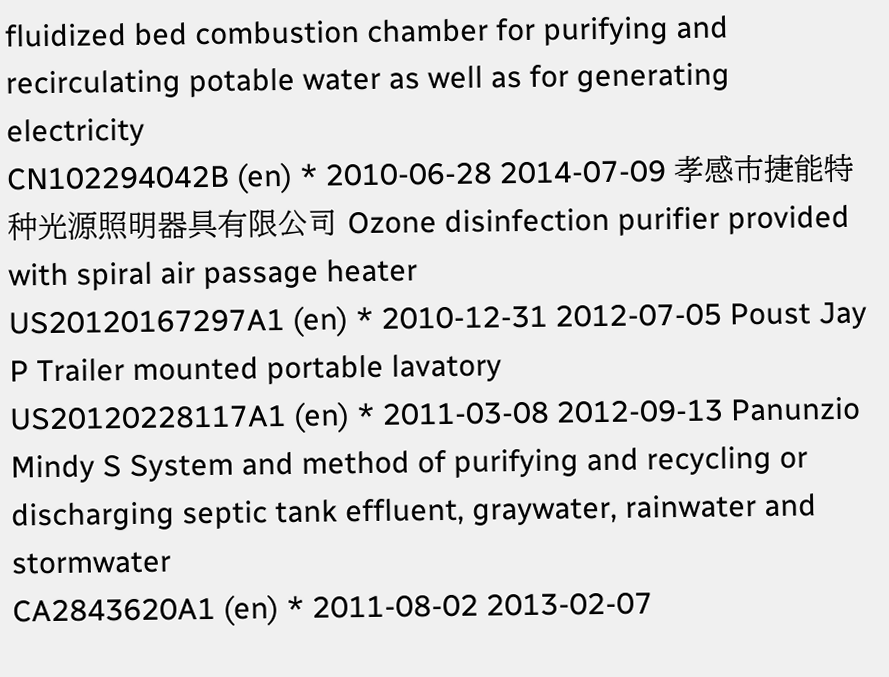fluidized bed combustion chamber for purifying and recirculating potable water as well as for generating electricity
CN102294042B (en) * 2010-06-28 2014-07-09 孝感市捷能特种光源照明器具有限公司 Ozone disinfection purifier provided with spiral air passage heater
US20120167297A1 (en) * 2010-12-31 2012-07-05 Poust Jay P Trailer mounted portable lavatory
US20120228117A1 (en) * 2011-03-08 2012-09-13 Panunzio Mindy S System and method of purifying and recycling or discharging septic tank effluent, graywater, rainwater and stormwater
CA2843620A1 (en) * 2011-08-02 2013-02-07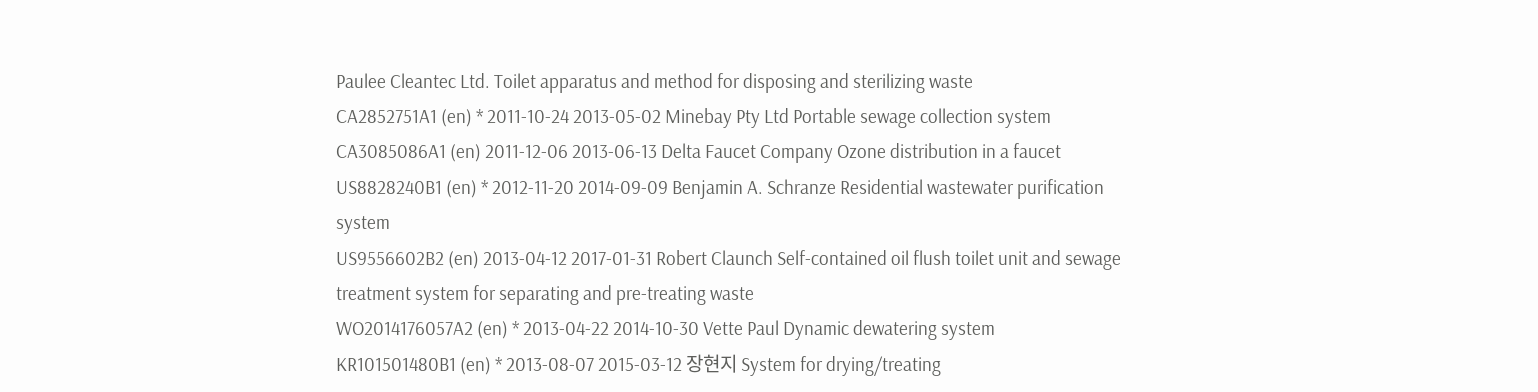Paulee Cleantec Ltd. Toilet apparatus and method for disposing and sterilizing waste
CA2852751A1 (en) * 2011-10-24 2013-05-02 Minebay Pty Ltd Portable sewage collection system
CA3085086A1 (en) 2011-12-06 2013-06-13 Delta Faucet Company Ozone distribution in a faucet
US8828240B1 (en) * 2012-11-20 2014-09-09 Benjamin A. Schranze Residential wastewater purification system
US9556602B2 (en) 2013-04-12 2017-01-31 Robert Claunch Self-contained oil flush toilet unit and sewage treatment system for separating and pre-treating waste
WO2014176057A2 (en) * 2013-04-22 2014-10-30 Vette Paul Dynamic dewatering system
KR101501480B1 (en) * 2013-08-07 2015-03-12 장현지 System for drying/treating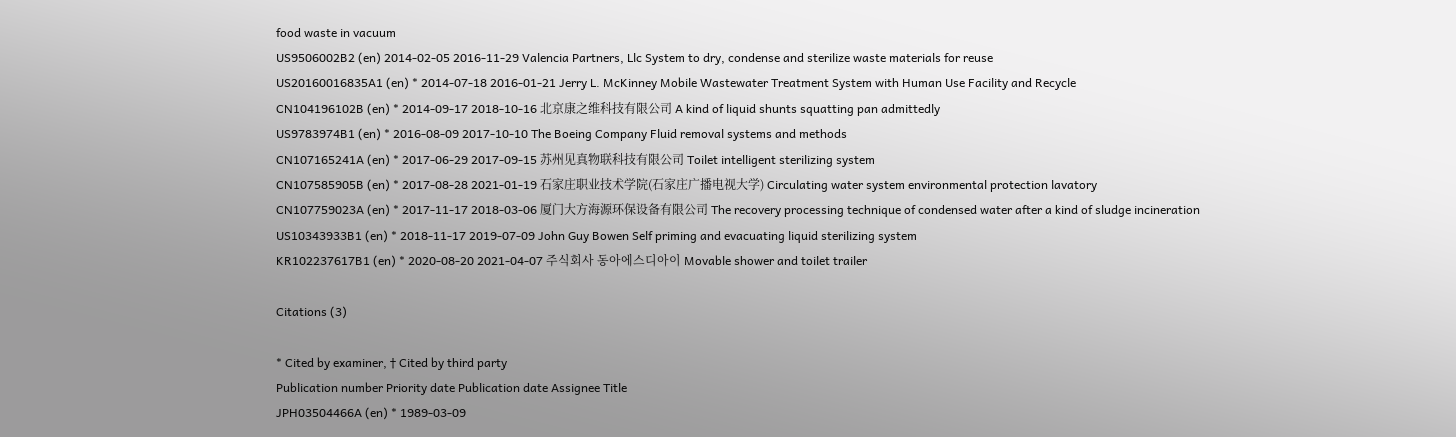food waste in vacuum
US9506002B2 (en) 2014-02-05 2016-11-29 Valencia Partners, Llc System to dry, condense and sterilize waste materials for reuse
US20160016835A1 (en) * 2014-07-18 2016-01-21 Jerry L. McKinney Mobile Wastewater Treatment System with Human Use Facility and Recycle
CN104196102B (en) * 2014-09-17 2018-10-16 北京康之维科技有限公司 A kind of liquid shunts squatting pan admittedly
US9783974B1 (en) * 2016-08-09 2017-10-10 The Boeing Company Fluid removal systems and methods
CN107165241A (en) * 2017-06-29 2017-09-15 苏州见真物联科技有限公司 Toilet intelligent sterilizing system
CN107585905B (en) * 2017-08-28 2021-01-19 石家庄职业技术学院(石家庄广播电视大学) Circulating water system environmental protection lavatory
CN107759023A (en) * 2017-11-17 2018-03-06 厦门大方海源环保设备有限公司 The recovery processing technique of condensed water after a kind of sludge incineration
US10343933B1 (en) * 2018-11-17 2019-07-09 John Guy Bowen Self priming and evacuating liquid sterilizing system
KR102237617B1 (en) * 2020-08-20 2021-04-07 주식회사 동아에스디아이 Movable shower and toilet trailer

Citations (3)

* Cited by examiner, † Cited by third party
Publication number Priority date Publication date Assignee Title
JPH03504466A (en) * 1989-03-09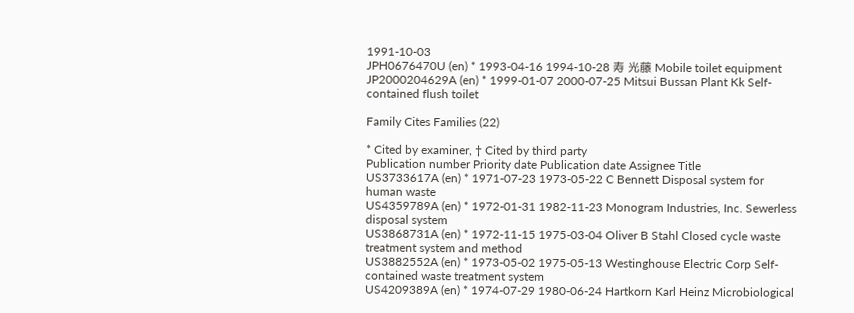1991-10-03
JPH0676470U (en) * 1993-04-16 1994-10-28 寿 光藤 Mobile toilet equipment
JP2000204629A (en) * 1999-01-07 2000-07-25 Mitsui Bussan Plant Kk Self-contained flush toilet

Family Cites Families (22)

* Cited by examiner, † Cited by third party
Publication number Priority date Publication date Assignee Title
US3733617A (en) * 1971-07-23 1973-05-22 C Bennett Disposal system for human waste
US4359789A (en) * 1972-01-31 1982-11-23 Monogram Industries, Inc. Sewerless disposal system
US3868731A (en) * 1972-11-15 1975-03-04 Oliver B Stahl Closed cycle waste treatment system and method
US3882552A (en) * 1973-05-02 1975-05-13 Westinghouse Electric Corp Self-contained waste treatment system
US4209389A (en) * 1974-07-29 1980-06-24 Hartkorn Karl Heinz Microbiological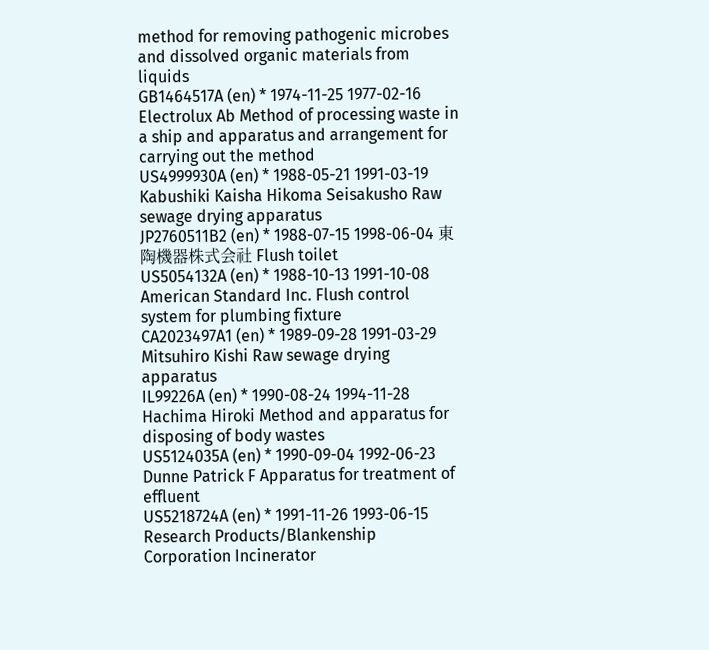method for removing pathogenic microbes and dissolved organic materials from liquids
GB1464517A (en) * 1974-11-25 1977-02-16 Electrolux Ab Method of processing waste in a ship and apparatus and arrangement for carrying out the method
US4999930A (en) * 1988-05-21 1991-03-19 Kabushiki Kaisha Hikoma Seisakusho Raw sewage drying apparatus
JP2760511B2 (en) * 1988-07-15 1998-06-04 東陶機器株式会社 Flush toilet
US5054132A (en) * 1988-10-13 1991-10-08 American Standard Inc. Flush control system for plumbing fixture
CA2023497A1 (en) * 1989-09-28 1991-03-29 Mitsuhiro Kishi Raw sewage drying apparatus
IL99226A (en) * 1990-08-24 1994-11-28 Hachima Hiroki Method and apparatus for disposing of body wastes
US5124035A (en) * 1990-09-04 1992-06-23 Dunne Patrick F Apparatus for treatment of effluent
US5218724A (en) * 1991-11-26 1993-06-15 Research Products/Blankenship Corporation Incinerator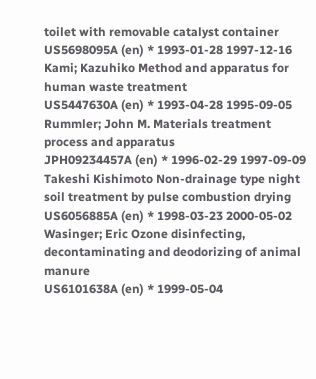toilet with removable catalyst container
US5698095A (en) * 1993-01-28 1997-12-16 Kami; Kazuhiko Method and apparatus for human waste treatment
US5447630A (en) * 1993-04-28 1995-09-05 Rummler; John M. Materials treatment process and apparatus
JPH09234457A (en) * 1996-02-29 1997-09-09 Takeshi Kishimoto Non-drainage type night soil treatment by pulse combustion drying
US6056885A (en) * 1998-03-23 2000-05-02 Wasinger; Eric Ozone disinfecting, decontaminating and deodorizing of animal manure
US6101638A (en) * 1999-05-04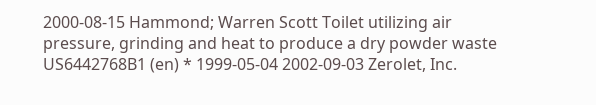2000-08-15 Hammond; Warren Scott Toilet utilizing air pressure, grinding and heat to produce a dry powder waste
US6442768B1 (en) * 1999-05-04 2002-09-03 Zerolet, Inc.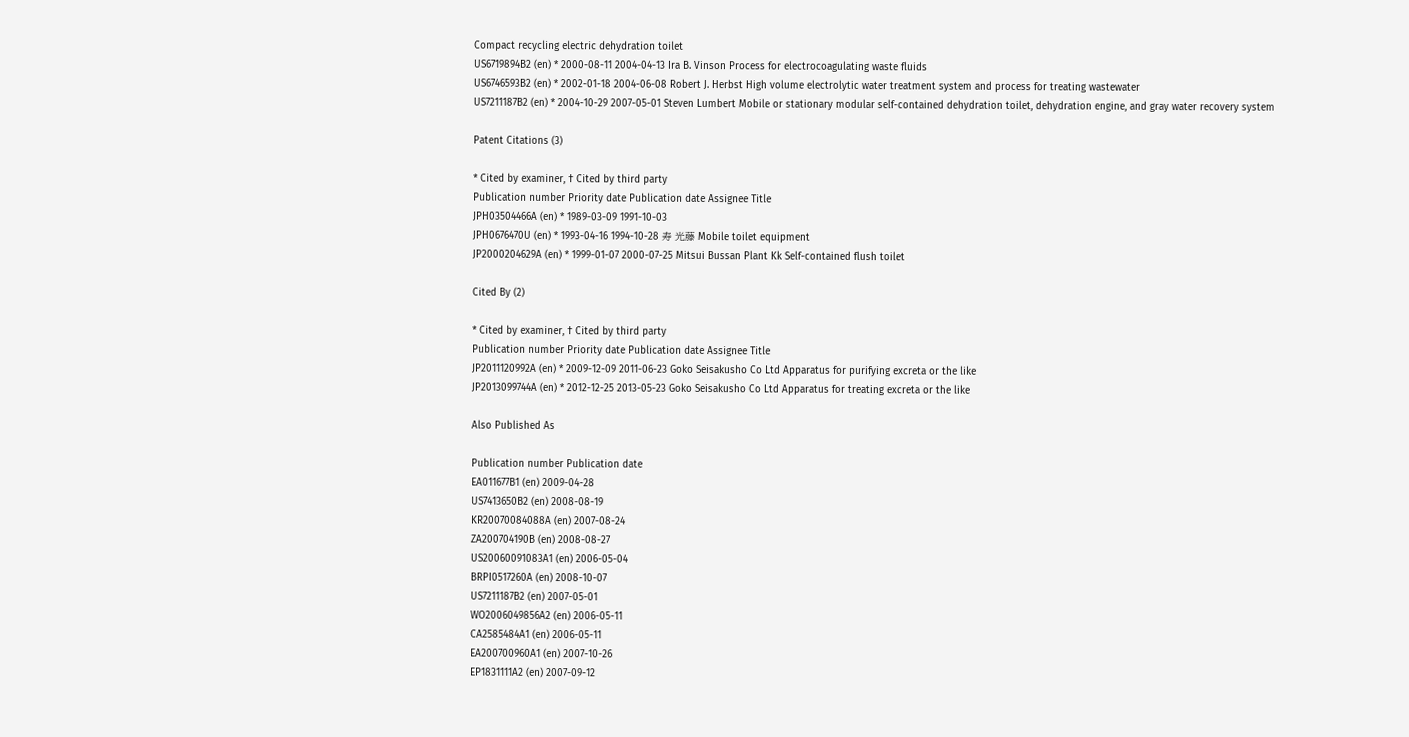Compact recycling electric dehydration toilet
US6719894B2 (en) * 2000-08-11 2004-04-13 Ira B. Vinson Process for electrocoagulating waste fluids
US6746593B2 (en) * 2002-01-18 2004-06-08 Robert J. Herbst High volume electrolytic water treatment system and process for treating wastewater
US7211187B2 (en) * 2004-10-29 2007-05-01 Steven Lumbert Mobile or stationary modular self-contained dehydration toilet, dehydration engine, and gray water recovery system

Patent Citations (3)

* Cited by examiner, † Cited by third party
Publication number Priority date Publication date Assignee Title
JPH03504466A (en) * 1989-03-09 1991-10-03
JPH0676470U (en) * 1993-04-16 1994-10-28 寿 光藤 Mobile toilet equipment
JP2000204629A (en) * 1999-01-07 2000-07-25 Mitsui Bussan Plant Kk Self-contained flush toilet

Cited By (2)

* Cited by examiner, † Cited by third party
Publication number Priority date Publication date Assignee Title
JP2011120992A (en) * 2009-12-09 2011-06-23 Goko Seisakusho Co Ltd Apparatus for purifying excreta or the like
JP2013099744A (en) * 2012-12-25 2013-05-23 Goko Seisakusho Co Ltd Apparatus for treating excreta or the like

Also Published As

Publication number Publication date
EA011677B1 (en) 2009-04-28
US7413650B2 (en) 2008-08-19
KR20070084088A (en) 2007-08-24
ZA200704190B (en) 2008-08-27
US20060091083A1 (en) 2006-05-04
BRPI0517260A (en) 2008-10-07
US7211187B2 (en) 2007-05-01
WO2006049856A2 (en) 2006-05-11
CA2585484A1 (en) 2006-05-11
EA200700960A1 (en) 2007-10-26
EP1831111A2 (en) 2007-09-12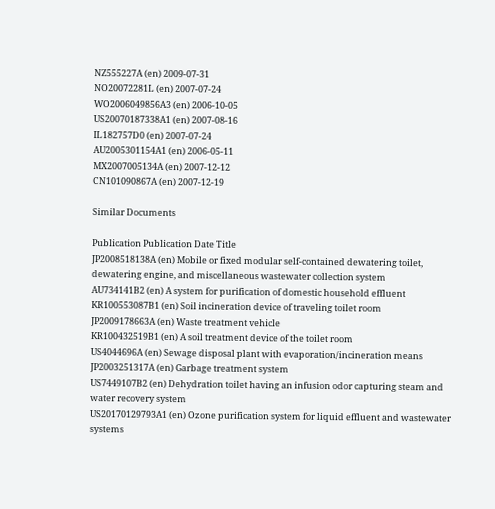NZ555227A (en) 2009-07-31
NO20072281L (en) 2007-07-24
WO2006049856A3 (en) 2006-10-05
US20070187338A1 (en) 2007-08-16
IL182757D0 (en) 2007-07-24
AU2005301154A1 (en) 2006-05-11
MX2007005134A (en) 2007-12-12
CN101090867A (en) 2007-12-19

Similar Documents

Publication Publication Date Title
JP2008518138A (en) Mobile or fixed modular self-contained dewatering toilet, dewatering engine, and miscellaneous wastewater collection system
AU734141B2 (en) A system for purification of domestic household effluent
KR100553087B1 (en) Soil incineration device of traveling toilet room
JP2009178663A (en) Waste treatment vehicle
KR100432519B1 (en) A soil treatment device of the toilet room
US4044696A (en) Sewage disposal plant with evaporation/incineration means
JP2003251317A (en) Garbage treatment system
US7449107B2 (en) Dehydration toilet having an infusion odor capturing steam and water recovery system
US20170129793A1 (en) Ozone purification system for liquid effluent and wastewater systems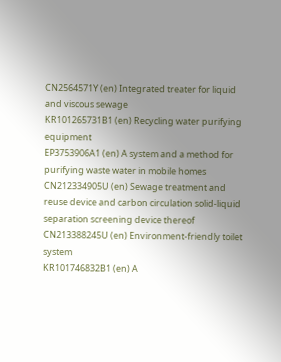CN2564571Y (en) Integrated treater for liquid and viscous sewage
KR101265731B1 (en) Recycling water purifying equipment
EP3753906A1 (en) A system and a method for purifying waste water in mobile homes
CN212334905U (en) Sewage treatment and reuse device and carbon circulation solid-liquid separation screening device thereof
CN213388245U (en) Environment-friendly toilet system
KR101746832B1 (en) A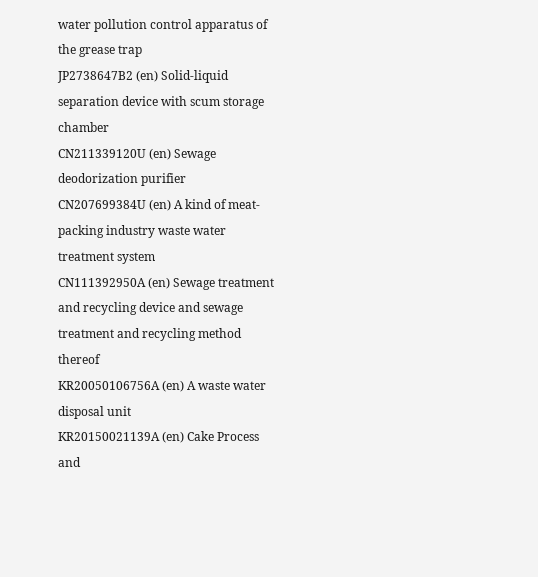water pollution control apparatus of the grease trap
JP2738647B2 (en) Solid-liquid separation device with scum storage chamber
CN211339120U (en) Sewage deodorization purifier
CN207699384U (en) A kind of meat-packing industry waste water treatment system
CN111392950A (en) Sewage treatment and recycling device and sewage treatment and recycling method thereof
KR20050106756A (en) A waste water disposal unit
KR20150021139A (en) Cake Process and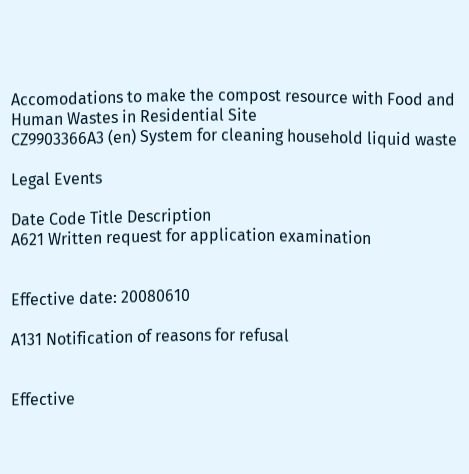Accomodations to make the compost resource with Food and Human Wastes in Residential Site
CZ9903366A3 (en) System for cleaning household liquid waste

Legal Events

Date Code Title Description
A621 Written request for application examination


Effective date: 20080610

A131 Notification of reasons for refusal


Effective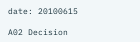date: 20100615

A02 Decision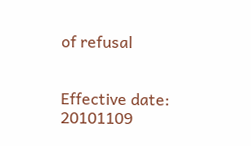of refusal


Effective date: 20101109